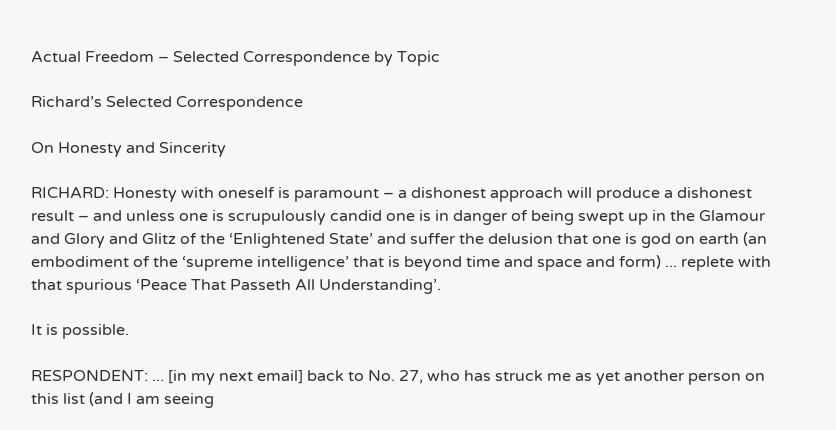Actual Freedom – Selected Correspondence by Topic

Richard’s Selected Correspondence

On Honesty and Sincerity

RICHARD: Honesty with oneself is paramount – a dishonest approach will produce a dishonest result – and unless one is scrupulously candid one is in danger of being swept up in the Glamour and Glory and Glitz of the ‘Enlightened State’ and suffer the delusion that one is god on earth (an embodiment of the ‘supreme intelligence’ that is beyond time and space and form) ... replete with that spurious ‘Peace That Passeth All Understanding’.

It is possible.

RESPONDENT: ... [in my next email] back to No. 27, who has struck me as yet another person on this list (and I am seeing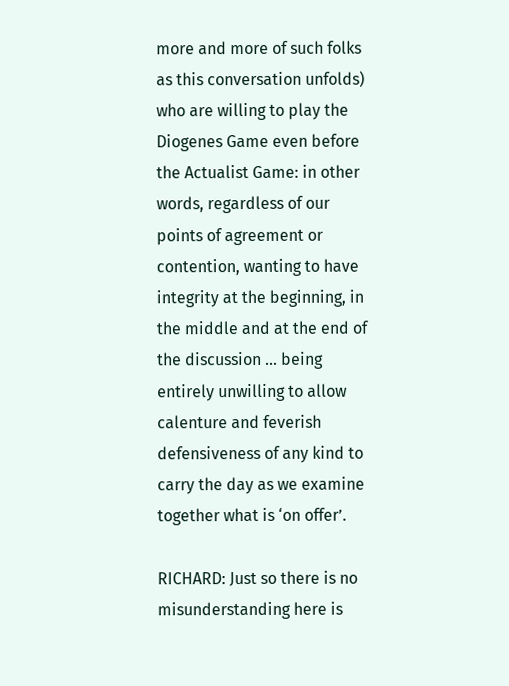more and more of such folks as this conversation unfolds) who are willing to play the Diogenes Game even before the Actualist Game: in other words, regardless of our points of agreement or contention, wanting to have integrity at the beginning, in the middle and at the end of the discussion ... being entirely unwilling to allow calenture and feverish defensiveness of any kind to carry the day as we examine together what is ‘on offer’.

RICHARD: Just so there is no misunderstanding here is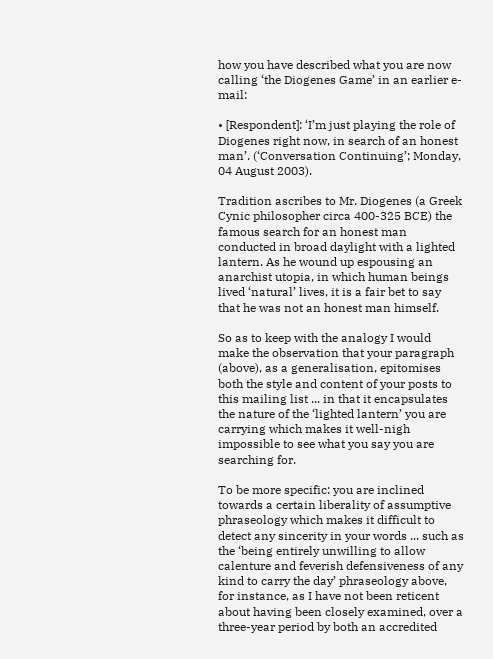how you have described what you are now calling ‘the Diogenes Game’ in an earlier e-mail:

• [Respondent]: ‘I’m just playing the role of Diogenes right now, in search of an honest man’. (‘Conversation Continuing’; Monday, 04 August 2003).

Tradition ascribes to Mr. Diogenes (a Greek Cynic philosopher circa 400-325 BCE) the famous search for an honest man conducted in broad daylight with a lighted lantern. As he wound up espousing an anarchist utopia, in which human beings lived ‘natural’ lives, it is a fair bet to say that he was not an honest man himself.

So as to keep with the analogy I would make the observation that your paragraph (above), as a generalisation, epitomises both the style and content of your posts to this mailing list ... in that it encapsulates the nature of the ‘lighted lantern’ you are carrying which makes it well-nigh impossible to see what you say you are searching for.

To be more specific: you are inclined towards a certain liberality of assumptive phraseology which makes it difficult to detect any sincerity in your words ... such as the ‘being entirely unwilling to allow calenture and feverish defensiveness of any kind to carry the day’ phraseology above, for instance, as I have not been reticent about having been closely examined, over a three-year period by both an accredited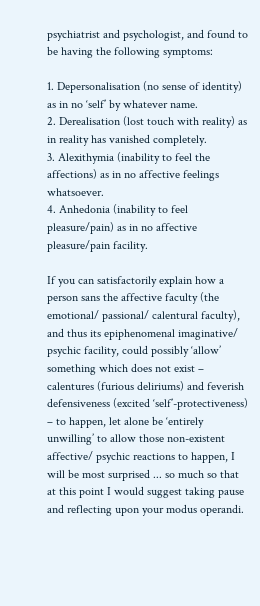psychiatrist and psychologist, and found to be having the following symptoms:

1. Depersonalisation (no sense of identity) as in no ‘self’ by whatever name.
2. Derealisation (lost touch with reality) as in reality has vanished completely.
3. Alexithymia (inability to feel the affections) as in no affective feelings whatsoever.
4. Anhedonia (inability to feel pleasure/pain) as in no affective pleasure/pain facility.

If you can satisfactorily explain how a person sans the affective faculty (the emotional/ passional/ calentural faculty), and thus its epiphenomenal imaginative/ psychic facility, could possibly ‘allow’ something which does not exist – calentures (furious deliriums) and feverish defensiveness (excited ‘self’-protectiveness) – to happen, let alone be ‘entirely unwilling’ to allow those non-existent affective/ psychic reactions to happen, I will be most surprised ... so much so that at this point I would suggest taking pause and reflecting upon your modus operandi.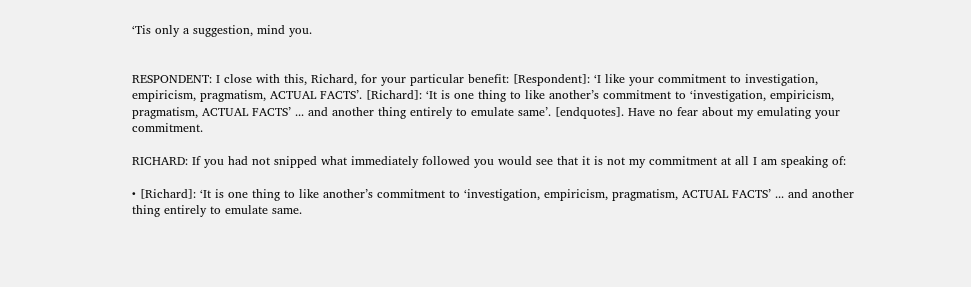‘Tis only a suggestion, mind you.


RESPONDENT: I close with this, Richard, for your particular benefit: [Respondent]: ‘I like your commitment to investigation, empiricism, pragmatism, ACTUAL FACTS’. [Richard]: ‘It is one thing to like another’s commitment to ‘investigation, empiricism, pragmatism, ACTUAL FACTS’ ... and another thing entirely to emulate same’. [endquotes]. Have no fear about my emulating your commitment.

RICHARD: If you had not snipped what immediately followed you would see that it is not my commitment at all I am speaking of:

• [Richard]: ‘It is one thing to like another’s commitment to ‘investigation, empiricism, pragmatism, ACTUAL FACTS’ ... and another thing entirely to emulate same.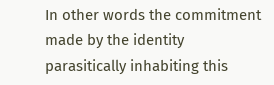In other words the commitment made by the identity parasitically inhabiting this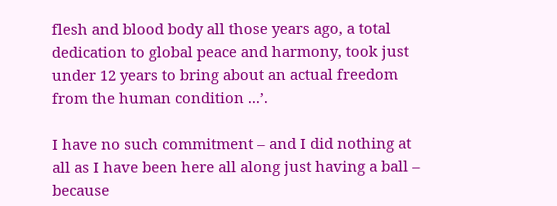flesh and blood body all those years ago, a total dedication to global peace and harmony, took just under 12 years to bring about an actual freedom from the human condition ...’.

I have no such commitment – and I did nothing at all as I have been here all along just having a ball – because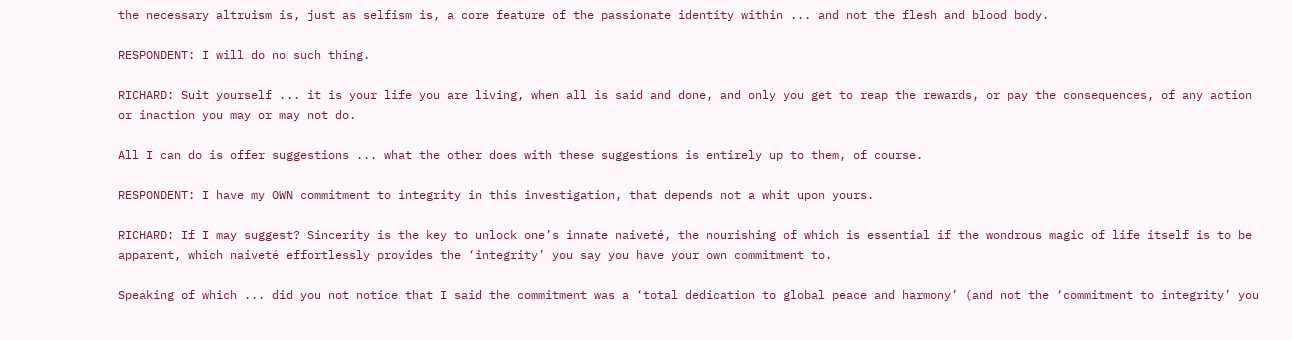the necessary altruism is, just as selfism is, a core feature of the passionate identity within ... and not the flesh and blood body.

RESPONDENT: I will do no such thing.

RICHARD: Suit yourself ... it is your life you are living, when all is said and done, and only you get to reap the rewards, or pay the consequences, of any action or inaction you may or may not do.

All I can do is offer suggestions ... what the other does with these suggestions is entirely up to them, of course.

RESPONDENT: I have my OWN commitment to integrity in this investigation, that depends not a whit upon yours.

RICHARD: If I may suggest? Sincerity is the key to unlock one’s innate naiveté, the nourishing of which is essential if the wondrous magic of life itself is to be apparent, which naiveté effortlessly provides the ‘integrity’ you say you have your own commitment to.

Speaking of which ... did you not notice that I said the commitment was a ‘total dedication to global peace and harmony’ (and not the ‘commitment to integrity’ you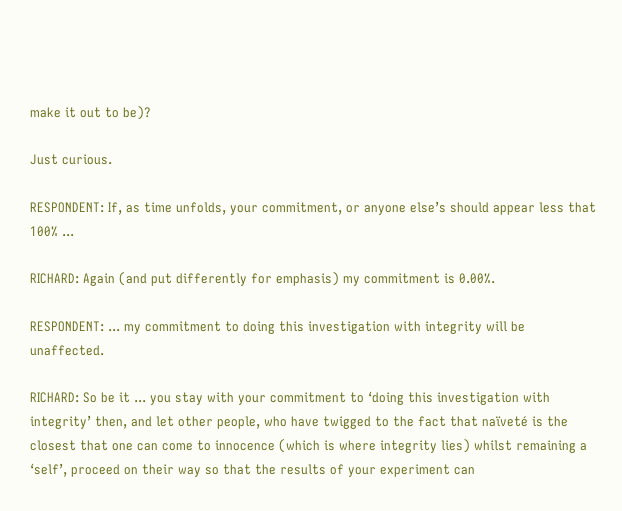make it out to be)?

Just curious.

RESPONDENT: If, as time unfolds, your commitment, or anyone else’s should appear less that 100% ...

RICHARD: Again (and put differently for emphasis) my commitment is 0.00%.

RESPONDENT: ... my commitment to doing this investigation with integrity will be unaffected.

RICHARD: So be it ... you stay with your commitment to ‘doing this investigation with integrity’ then, and let other people, who have twigged to the fact that naïveté is the closest that one can come to innocence (which is where integrity lies) whilst remaining a ‘self’, proceed on their way so that the results of your experiment can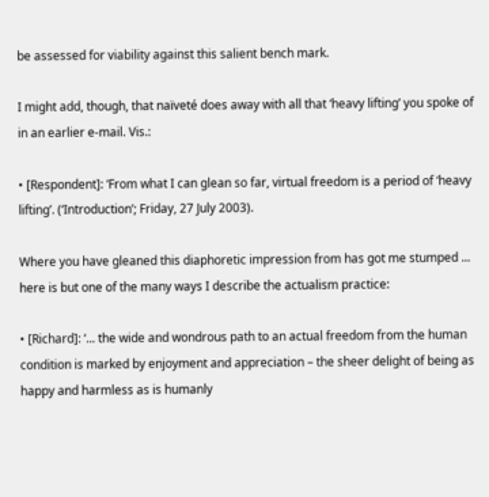be assessed for viability against this salient bench mark.

I might add, though, that naïveté does away with all that ‘heavy lifting’ you spoke of in an earlier e-mail. Vis.:

• [Respondent]: ‘From what I can glean so far, virtual freedom is a period of ‘heavy lifting’. (‘Introduction’; Friday, 27 July 2003).

Where you have gleaned this diaphoretic impression from has got me stumped ... here is but one of the many ways I describe the actualism practice:

• [Richard]: ‘... the wide and wondrous path to an actual freedom from the human condition is marked by enjoyment and appreciation – the sheer delight of being as happy and harmless as is humanly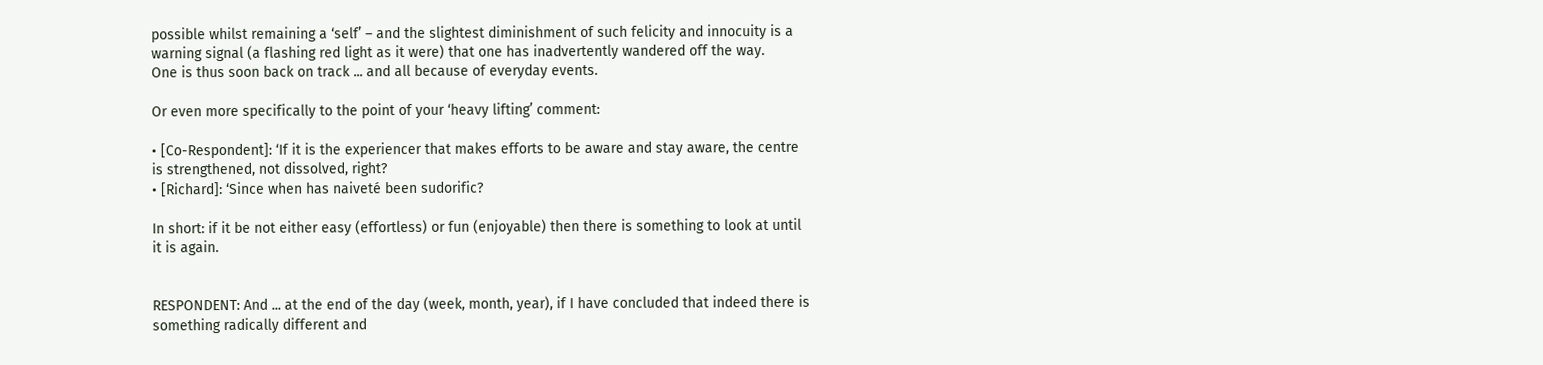possible whilst remaining a ‘self’ – and the slightest diminishment of such felicity and innocuity is a warning signal (a flashing red light as it were) that one has inadvertently wandered off the way.
One is thus soon back on track ... and all because of everyday events.

Or even more specifically to the point of your ‘heavy lifting’ comment:

• [Co-Respondent]: ‘If it is the experiencer that makes efforts to be aware and stay aware, the centre is strengthened, not dissolved, right?
• [Richard]: ‘Since when has naiveté been sudorific?

In short: if it be not either easy (effortless) or fun (enjoyable) then there is something to look at until it is again.


RESPONDENT: And ... at the end of the day (week, month, year), if I have concluded that indeed there is something radically different and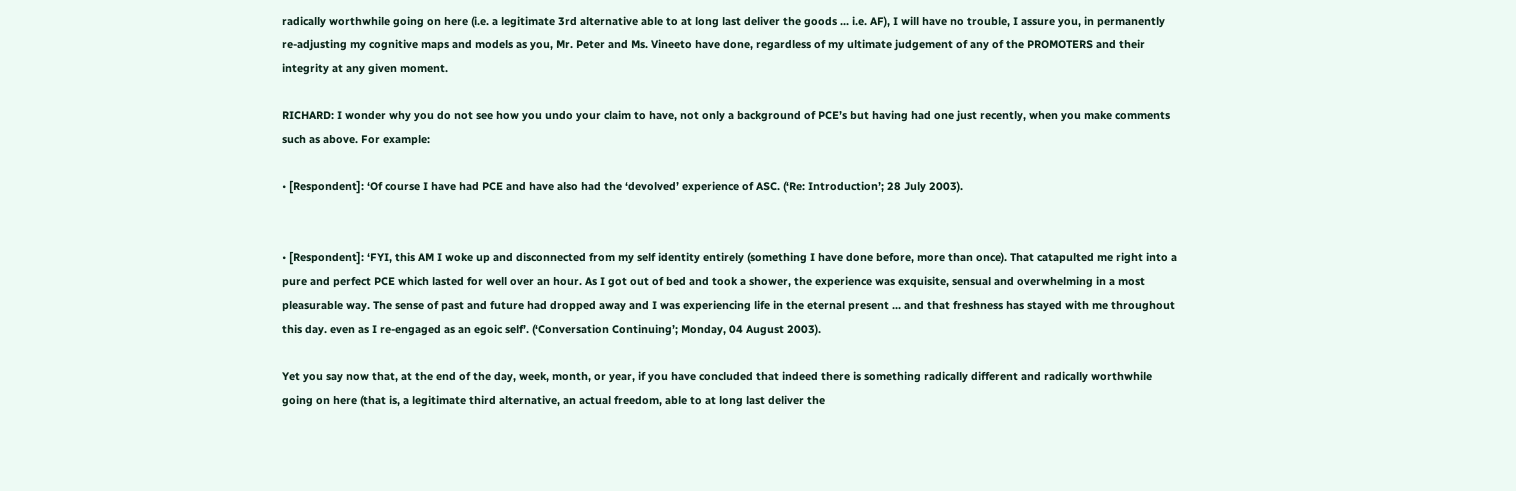radically worthwhile going on here (i.e. a legitimate 3rd alternative able to at long last deliver the goods ... i.e. AF), I will have no trouble, I assure you, in permanently re-adjusting my cognitive maps and models as you, Mr. Peter and Ms. Vineeto have done, regardless of my ultimate judgement of any of the PROMOTERS and their integrity at any given moment.

RICHARD: I wonder why you do not see how you undo your claim to have, not only a background of PCE’s but having had one just recently, when you make comments such as above. For example:

• [Respondent]: ‘Of course I have had PCE and have also had the ‘devolved’ experience of ASC. (‘Re: Introduction’; 28 July 2003).


• [Respondent]: ‘FYI, this AM I woke up and disconnected from my self identity entirely (something I have done before, more than once). That catapulted me right into a pure and perfect PCE which lasted for well over an hour. As I got out of bed and took a shower, the experience was exquisite, sensual and overwhelming in a most pleasurable way. The sense of past and future had dropped away and I was experiencing life in the eternal present ... and that freshness has stayed with me throughout this day. even as I re-engaged as an egoic self’. (‘Conversation Continuing’; Monday, 04 August 2003).

Yet you say now that, at the end of the day, week, month, or year, if you have concluded that indeed there is something radically different and radically worthwhile going on here (that is, a legitimate third alternative, an actual freedom, able to at long last deliver the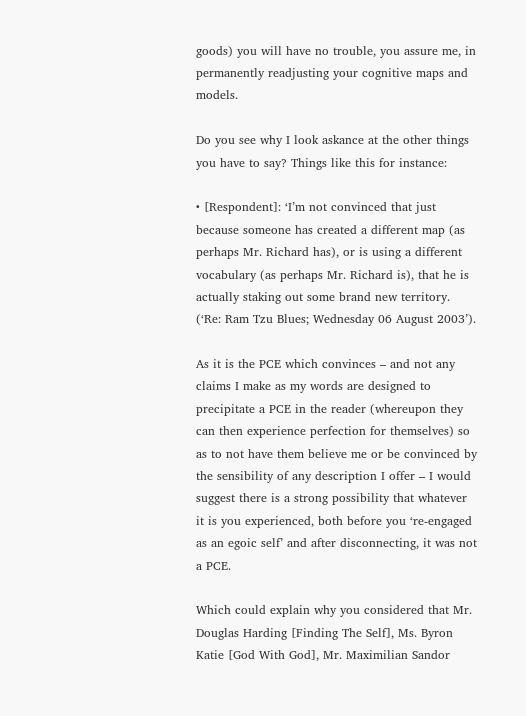goods) you will have no trouble, you assure me, in permanently readjusting your cognitive maps and models.

Do you see why I look askance at the other things you have to say? Things like this for instance:

• [Respondent]: ‘I’m not convinced that just because someone has created a different map (as perhaps Mr. Richard has), or is using a different vocabulary (as perhaps Mr. Richard is), that he is actually staking out some brand new territory. (‘Re: Ram Tzu Blues; Wednesday 06 August 2003’).

As it is the PCE which convinces – and not any claims I make as my words are designed to precipitate a PCE in the reader (whereupon they can then experience perfection for themselves) so as to not have them believe me or be convinced by the sensibility of any description I offer – I would suggest there is a strong possibility that whatever it is you experienced, both before you ‘re-engaged as an egoic self’ and after disconnecting, it was not a PCE.

Which could explain why you considered that Mr. Douglas Harding [Finding The Self], Ms. Byron Katie [God With God], Mr. Maximilian Sandor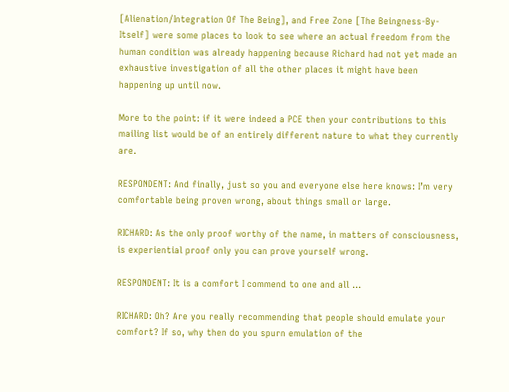[Alienation/Integration Of The Being], and Free Zone [The Beingness-By-Itself] were some places to look to see where an actual freedom from the human condition was already happening because Richard had not yet made an exhaustive investigation of all the other places it might have been happening up until now.

More to the point: if it were indeed a PCE then your contributions to this mailing list would be of an entirely different nature to what they currently are.

RESPONDENT: And finally, just so you and everyone else here knows: I’m very comfortable being proven wrong, about things small or large.

RICHARD: As the only proof worthy of the name, in matters of consciousness, is experiential proof only you can prove yourself wrong.

RESPONDENT: It is a comfort I commend to one and all ...

RICHARD: Oh? Are you really recommending that people should emulate your comfort? If so, why then do you spurn emulation of the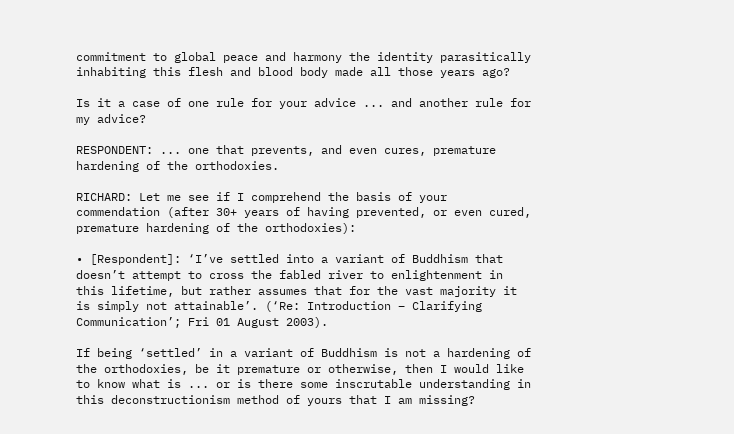commitment to global peace and harmony the identity parasitically inhabiting this flesh and blood body made all those years ago?

Is it a case of one rule for your advice ... and another rule for my advice?

RESPONDENT: ... one that prevents, and even cures, premature hardening of the orthodoxies.

RICHARD: Let me see if I comprehend the basis of your commendation (after 30+ years of having prevented, or even cured, premature hardening of the orthodoxies):

• [Respondent]: ‘I’ve settled into a variant of Buddhism that doesn’t attempt to cross the fabled river to enlightenment in this lifetime, but rather assumes that for the vast majority it is simply not attainable’. (‘Re: Introduction – Clarifying Communication’; Fri 01 August 2003).

If being ‘settled’ in a variant of Buddhism is not a hardening of the orthodoxies, be it premature or otherwise, then I would like to know what is ... or is there some inscrutable understanding in this deconstructionism method of yours that I am missing?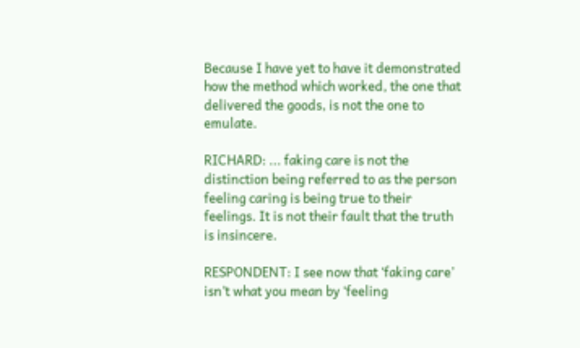Because I have yet to have it demonstrated how the method which worked, the one that delivered the goods, is not the one to emulate.

RICHARD: ... faking care is not the distinction being referred to as the person feeling caring is being true to their feelings. It is not their fault that the truth is insincere.

RESPONDENT: I see now that ‘faking care’ isn’t what you mean by ‘feeling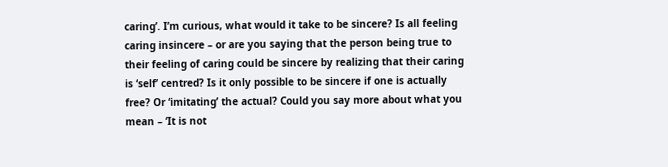caring’. I’m curious, what would it take to be sincere? Is all feeling caring insincere – or are you saying that the person being true to their feeling of caring could be sincere by realizing that their caring is ‘self’ centred? Is it only possible to be sincere if one is actually free? Or ‘imitating’ the actual? Could you say more about what you mean – ‘It is not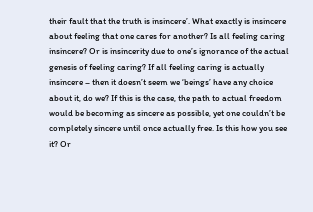their fault that the truth is insincere’. What exactly is insincere about feeling that one cares for another? Is all feeling caring insincere? Or is insincerity due to one’s ignorance of the actual genesis of feeling caring? If all feeling caring is actually insincere – then it doesn’t seem we ‘beings’ have any choice about it, do we? If this is the case, the path to actual freedom would be becoming as sincere as possible, yet one couldn’t be completely sincere until once actually free. Is this how you see it? Or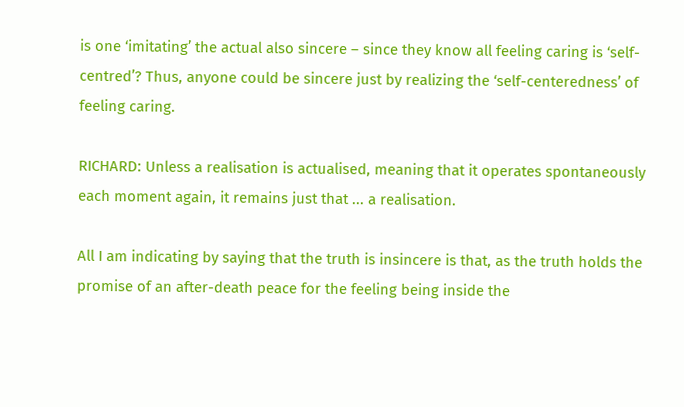is one ‘imitating’ the actual also sincere – since they know all feeling caring is ‘self-centred’? Thus, anyone could be sincere just by realizing the ‘self-centeredness’ of feeling caring.

RICHARD: Unless a realisation is actualised, meaning that it operates spontaneously each moment again, it remains just that ... a realisation.

All I am indicating by saying that the truth is insincere is that, as the truth holds the promise of an after-death peace for the feeling being inside the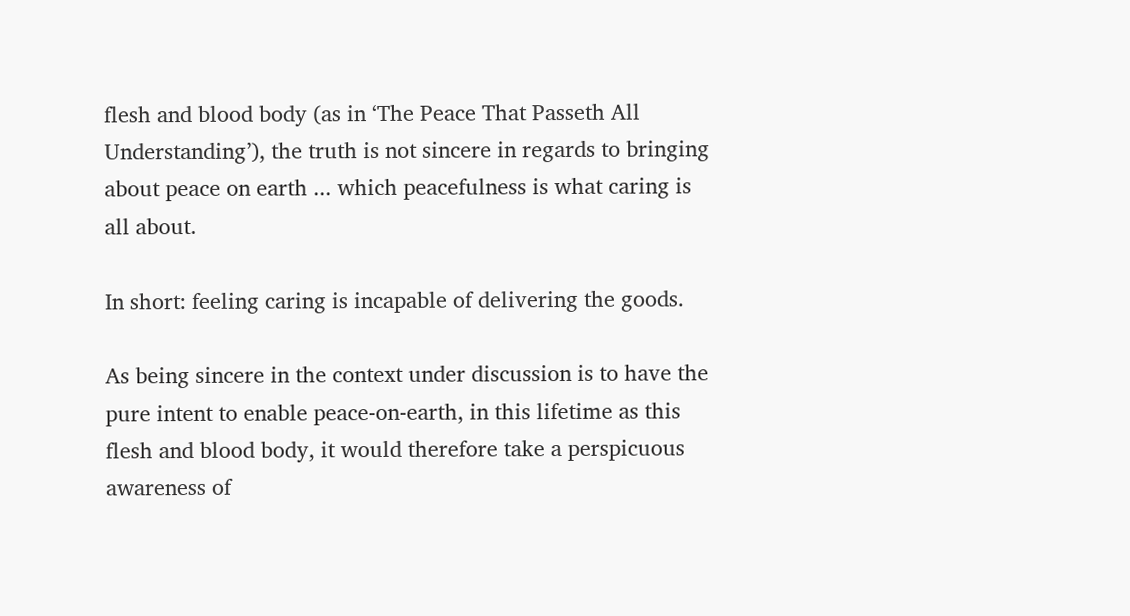flesh and blood body (as in ‘The Peace That Passeth All Understanding’), the truth is not sincere in regards to bringing about peace on earth ... which peacefulness is what caring is all about.

In short: feeling caring is incapable of delivering the goods.

As being sincere in the context under discussion is to have the pure intent to enable peace-on-earth, in this lifetime as this flesh and blood body, it would therefore take a perspicuous awareness of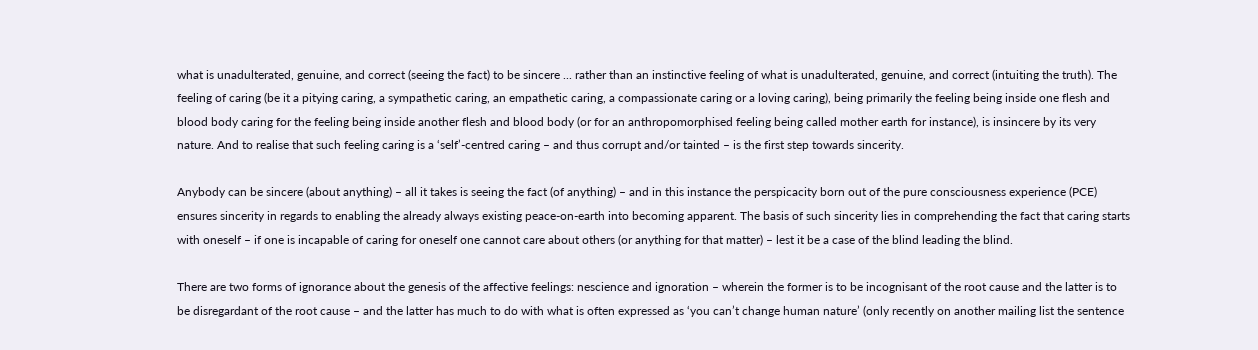what is unadulterated, genuine, and correct (seeing the fact) to be sincere ... rather than an instinctive feeling of what is unadulterated, genuine, and correct (intuiting the truth). The feeling of caring (be it a pitying caring, a sympathetic caring, an empathetic caring, a compassionate caring or a loving caring), being primarily the feeling being inside one flesh and blood body caring for the feeling being inside another flesh and blood body (or for an anthropomorphised feeling being called mother earth for instance), is insincere by its very nature. And to realise that such feeling caring is a ‘self’-centred caring – and thus corrupt and/or tainted – is the first step towards sincerity.

Anybody can be sincere (about anything) – all it takes is seeing the fact (of anything) – and in this instance the perspicacity born out of the pure consciousness experience (PCE) ensures sincerity in regards to enabling the already always existing peace-on-earth into becoming apparent. The basis of such sincerity lies in comprehending the fact that caring starts with oneself – if one is incapable of caring for oneself one cannot care about others (or anything for that matter) – lest it be a case of the blind leading the blind.

There are two forms of ignorance about the genesis of the affective feelings: nescience and ignoration – wherein the former is to be incognisant of the root cause and the latter is to be disregardant of the root cause – and the latter has much to do with what is often expressed as ‘you can’t change human nature’ (only recently on another mailing list the sentence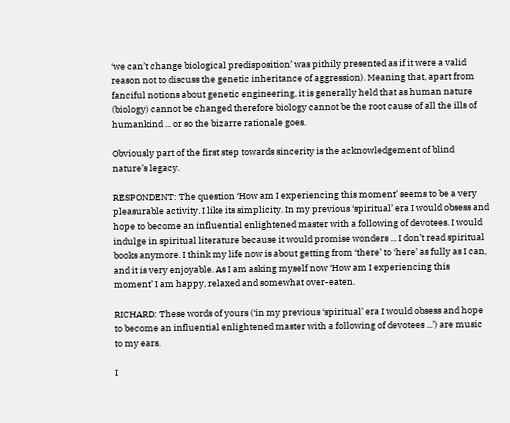‘we can’t change biological predisposition’ was pithily presented as if it were a valid reason not to discuss the genetic inheritance of aggression). Meaning that, apart from fanciful notions about genetic engineering, it is generally held that as human nature (biology) cannot be changed therefore biology cannot be the root cause of all the ills of humankind ... or so the bizarre rationale goes.

Obviously part of the first step towards sincerity is the acknowledgement of blind nature’s legacy.

RESPONDENT: The question ‘How am I experiencing this moment’ seems to be a very pleasurable activity. I like its simplicity. In my previous ‘spiritual’ era I would obsess and hope to become an influential enlightened master with a following of devotees. I would indulge in spiritual literature because it would promise wonders ... I don’t read spiritual books anymore. I think my life now is about getting from ‘there’ to ‘here’ as fully as I can, and it is very enjoyable. As I am asking myself now ‘How am I experiencing this moment’ I am happy, relaxed and somewhat over-eaten.

RICHARD: These words of yours (‘in my previous ‘spiritual’ era I would obsess and hope to become an influential enlightened master with a following of devotees ...’) are music to my ears.

I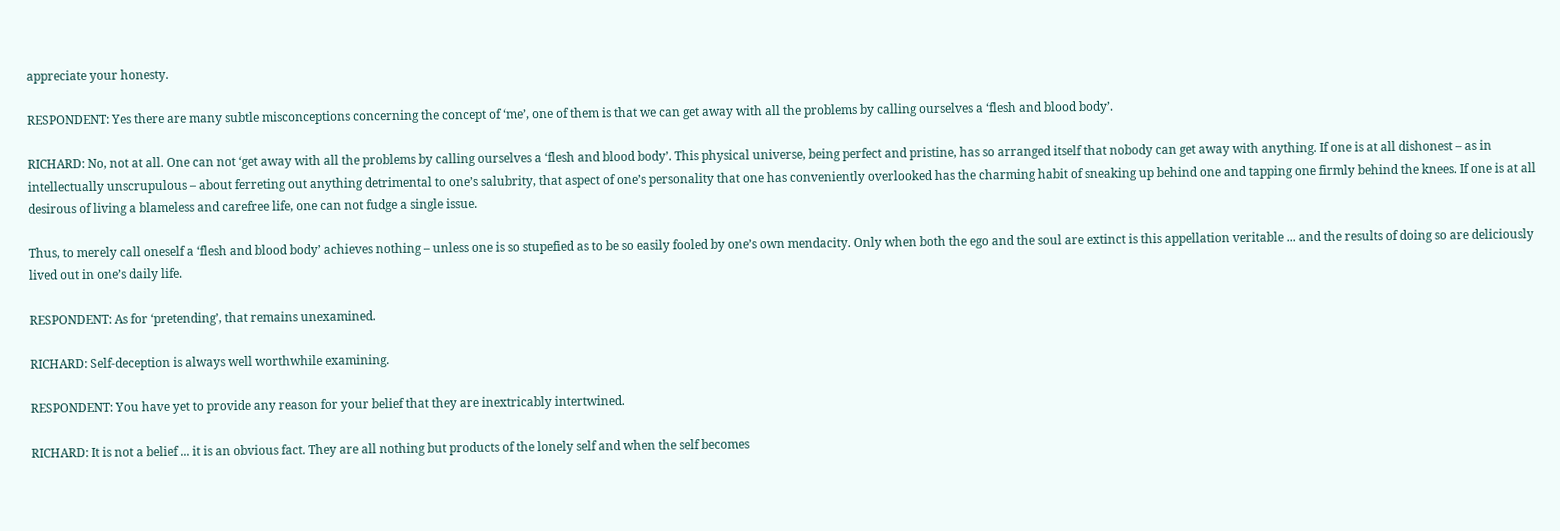appreciate your honesty.

RESPONDENT: Yes there are many subtle misconceptions concerning the concept of ‘me’, one of them is that we can get away with all the problems by calling ourselves a ‘flesh and blood body’.

RICHARD: No, not at all. One can not ‘get away with all the problems by calling ourselves a ‘flesh and blood body’. This physical universe, being perfect and pristine, has so arranged itself that nobody can get away with anything. If one is at all dishonest – as in intellectually unscrupulous – about ferreting out anything detrimental to one’s salubrity, that aspect of one’s personality that one has conveniently overlooked has the charming habit of sneaking up behind one and tapping one firmly behind the knees. If one is at all desirous of living a blameless and carefree life, one can not fudge a single issue.

Thus, to merely call oneself a ‘flesh and blood body’ achieves nothing – unless one is so stupefied as to be so easily fooled by one’s own mendacity. Only when both the ego and the soul are extinct is this appellation veritable ... and the results of doing so are deliciously lived out in one’s daily life.

RESPONDENT: As for ‘pretending’, that remains unexamined.

RICHARD: Self-deception is always well worthwhile examining.

RESPONDENT: You have yet to provide any reason for your belief that they are inextricably intertwined.

RICHARD: It is not a belief ... it is an obvious fact. They are all nothing but products of the lonely self and when the self becomes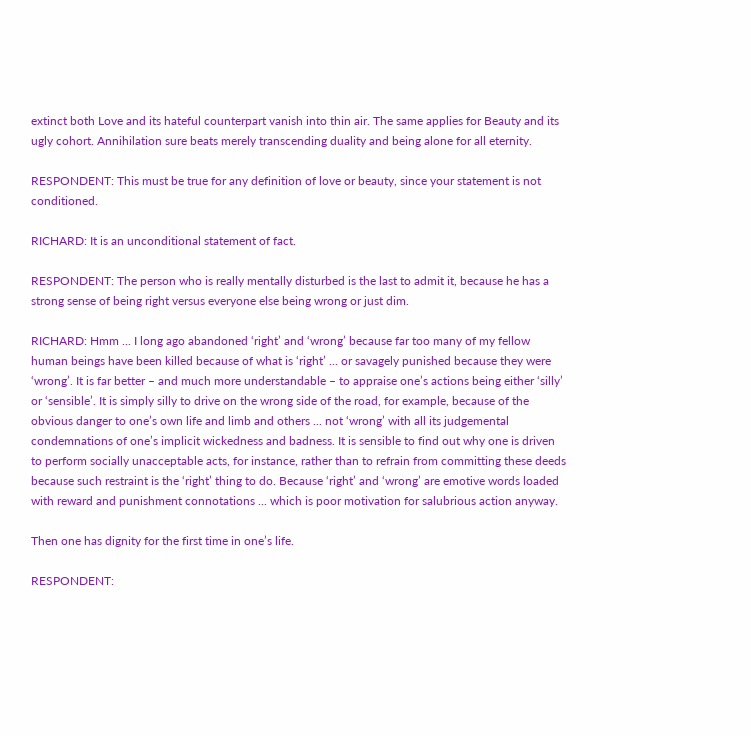extinct both Love and its hateful counterpart vanish into thin air. The same applies for Beauty and its ugly cohort. Annihilation sure beats merely transcending duality and being alone for all eternity.

RESPONDENT: This must be true for any definition of love or beauty, since your statement is not conditioned.

RICHARD: It is an unconditional statement of fact.

RESPONDENT: The person who is really mentally disturbed is the last to admit it, because he has a strong sense of being right versus everyone else being wrong or just dim.

RICHARD: Hmm ... I long ago abandoned ‘right’ and ‘wrong’ because far too many of my fellow human beings have been killed because of what is ‘right’ ... or savagely punished because they were ‘wrong’. It is far better – and much more understandable – to appraise one’s actions being either ‘silly’ or ‘sensible’. It is simply silly to drive on the wrong side of the road, for example, because of the obvious danger to one’s own life and limb and others ... not ‘wrong’ with all its judgemental condemnations of one’s implicit wickedness and badness. It is sensible to find out why one is driven to perform socially unacceptable acts, for instance, rather than to refrain from committing these deeds because such restraint is the ‘right’ thing to do. Because ‘right’ and ‘wrong’ are emotive words loaded with reward and punishment connotations ... which is poor motivation for salubrious action anyway.

Then one has dignity for the first time in one’s life.

RESPONDENT: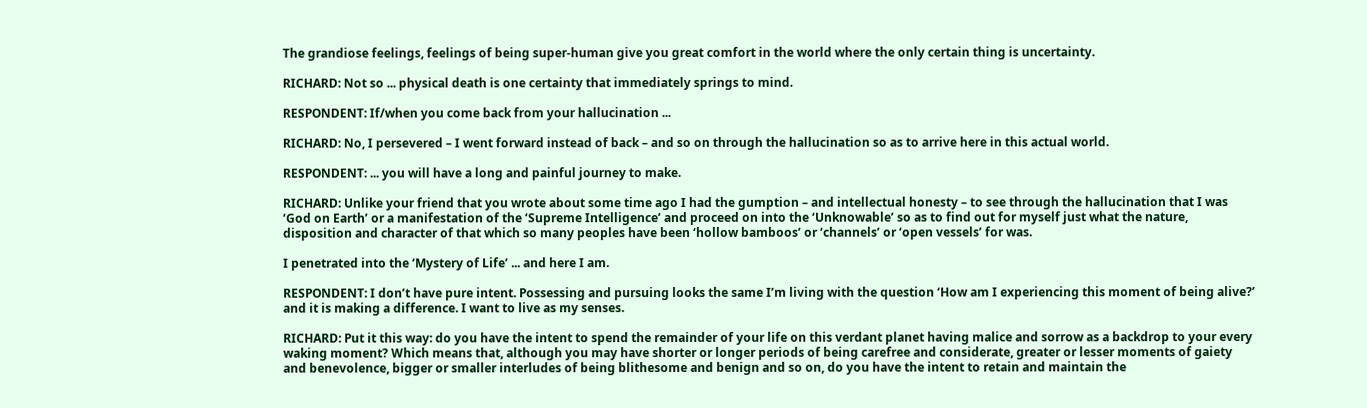The grandiose feelings, feelings of being super-human give you great comfort in the world where the only certain thing is uncertainty.

RICHARD: Not so ... physical death is one certainty that immediately springs to mind.

RESPONDENT: If/when you come back from your hallucination ...

RICHARD: No, I persevered – I went forward instead of back – and so on through the hallucination so as to arrive here in this actual world.

RESPONDENT: ... you will have a long and painful journey to make.

RICHARD: Unlike your friend that you wrote about some time ago I had the gumption – and intellectual honesty – to see through the hallucination that I was ‘God on Earth’ or a manifestation of the ‘Supreme Intelligence’ and proceed on into the ‘Unknowable’ so as to find out for myself just what the nature, disposition and character of that which so many peoples have been ‘hollow bamboos’ or ‘channels’ or ‘open vessels’ for was.

I penetrated into the ‘Mystery of Life’ ... and here I am.

RESPONDENT: I don’t have pure intent. Possessing and pursuing looks the same I’m living with the question ‘How am I experiencing this moment of being alive?’ and it is making a difference. I want to live as my senses.

RICHARD: Put it this way: do you have the intent to spend the remainder of your life on this verdant planet having malice and sorrow as a backdrop to your every waking moment? Which means that, although you may have shorter or longer periods of being carefree and considerate, greater or lesser moments of gaiety and benevolence, bigger or smaller interludes of being blithesome and benign and so on, do you have the intent to retain and maintain the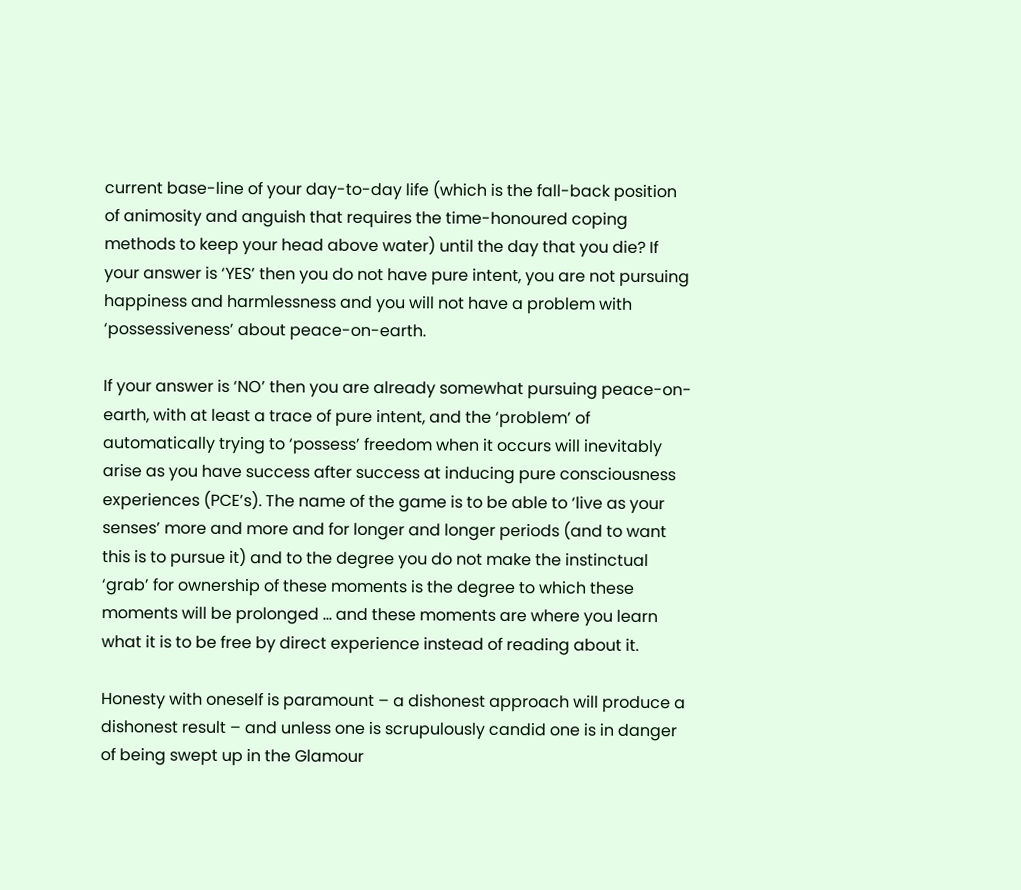current base-line of your day-to-day life (which is the fall-back position of animosity and anguish that requires the time-honoured coping methods to keep your head above water) until the day that you die? If your answer is ‘YES’ then you do not have pure intent, you are not pursuing happiness and harmlessness and you will not have a problem with ‘possessiveness’ about peace-on-earth.

If your answer is ‘NO’ then you are already somewhat pursuing peace-on-earth, with at least a trace of pure intent, and the ‘problem’ of automatically trying to ‘possess’ freedom when it occurs will inevitably arise as you have success after success at inducing pure consciousness experiences (PCE’s). The name of the game is to be able to ‘live as your senses’ more and more and for longer and longer periods (and to want this is to pursue it) and to the degree you do not make the instinctual ‘grab’ for ownership of these moments is the degree to which these moments will be prolonged ... and these moments are where you learn what it is to be free by direct experience instead of reading about it.

Honesty with oneself is paramount – a dishonest approach will produce a dishonest result – and unless one is scrupulously candid one is in danger of being swept up in the Glamour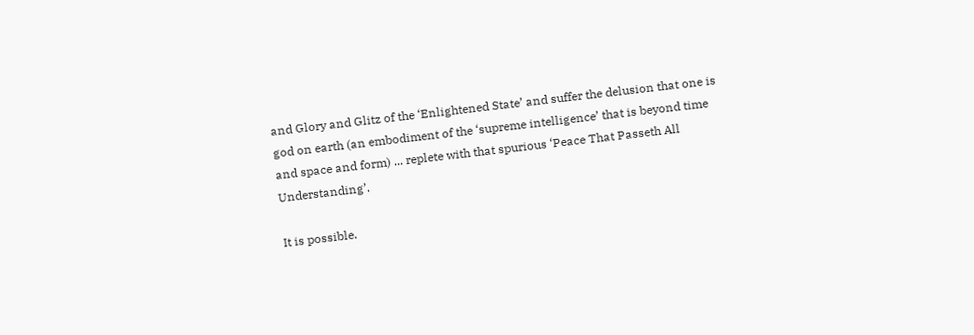and Glory and Glitz of the ‘Enlightened State’ and suffer the delusion that one is god on earth (an embodiment of the ‘supreme intelligence’ that is beyond time and space and form) ... replete with that spurious ‘Peace That Passeth All Understanding’.

It is possible.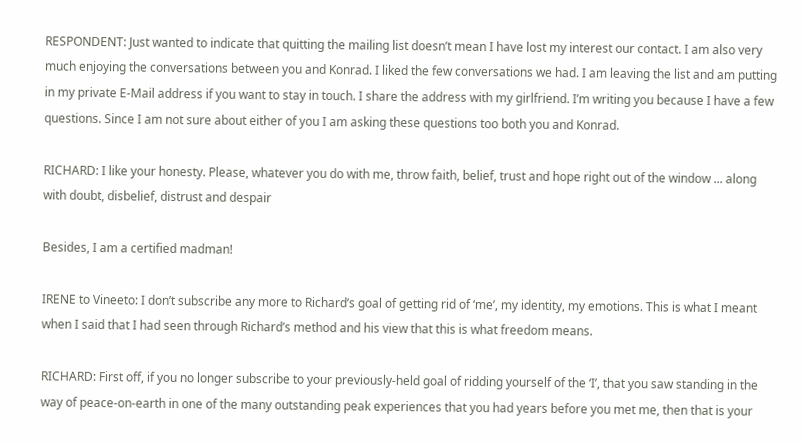RESPONDENT: Just wanted to indicate that quitting the mailing list doesn’t mean I have lost my interest our contact. I am also very much enjoying the conversations between you and Konrad. I liked the few conversations we had. I am leaving the list and am putting in my private E-Mail address if you want to stay in touch. I share the address with my girlfriend. I’m writing you because I have a few questions. Since I am not sure about either of you I am asking these questions too both you and Konrad.

RICHARD: I like your honesty. Please, whatever you do with me, throw faith, belief, trust and hope right out of the window ... along with doubt, disbelief, distrust and despair

Besides, I am a certified madman!

IRENE to Vineeto: I don’t subscribe any more to Richard’s goal of getting rid of ‘me’, my identity, my emotions. This is what I meant when I said that I had seen through Richard’s method and his view that this is what freedom means.

RICHARD: First off, if you no longer subscribe to your previously-held goal of ridding yourself of the ‘I’, that you saw standing in the way of peace-on-earth in one of the many outstanding peak experiences that you had years before you met me, then that is your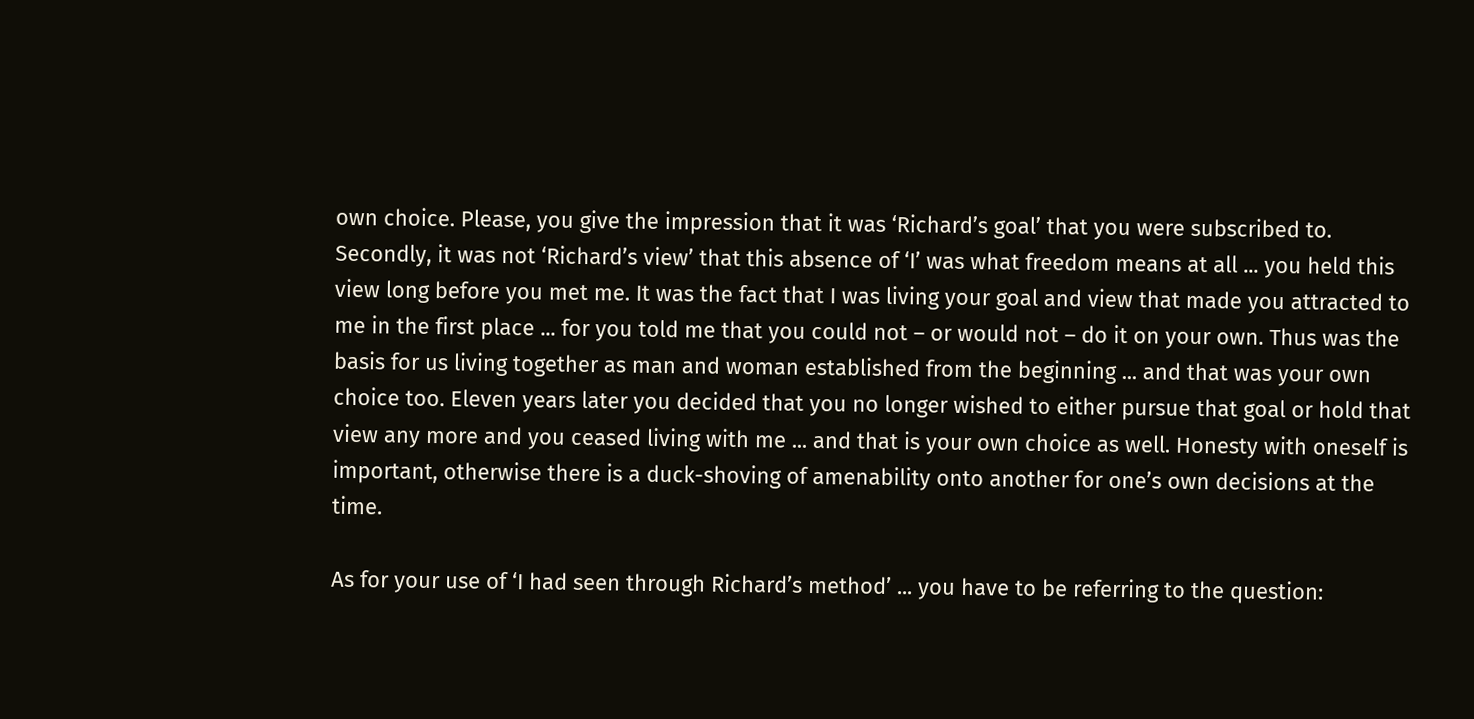own choice. Please, you give the impression that it was ‘Richard’s goal’ that you were subscribed to. Secondly, it was not ‘Richard’s view’ that this absence of ‘I’ was what freedom means at all ... you held this view long before you met me. It was the fact that I was living your goal and view that made you attracted to me in the first place ... for you told me that you could not – or would not – do it on your own. Thus was the basis for us living together as man and woman established from the beginning ... and that was your own choice too. Eleven years later you decided that you no longer wished to either pursue that goal or hold that view any more and you ceased living with me ... and that is your own choice as well. Honesty with oneself is important, otherwise there is a duck-shoving of amenability onto another for one’s own decisions at the time.

As for your use of ‘I had seen through Richard’s method’ ... you have to be referring to the question: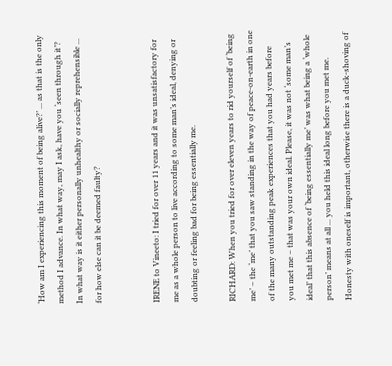‘How am I experiencing this moment of being alive?’ ... as that is the only method I advance. In what way, may I ask, have you ‘seen through it’? In what way is it either personally unhealthy or socially reprehensible ... for how else can it be deemed faulty?


IRENE to Vineeto: I tried for over 11 years and it was unsatisfactory for me as a whole person to live according to some man’s ideal, denying or doubting or feeling bad for being essentially me.

RICHARD: When you tried for over eleven years to rid yourself of ‘being me’ – the ‘me’ that you saw standing in the way of peace-on-earth in one of the many outstanding peak experiences that you had years before you met me – that was your own ideal. Please, it was not ‘some man’s ideal’ that this absence of ‘being essentially me’ was what being a ‘whole person’ means at all ... you held this ideal long before you met me. Honesty with oneself is important, otherwise there is a duck-shoving of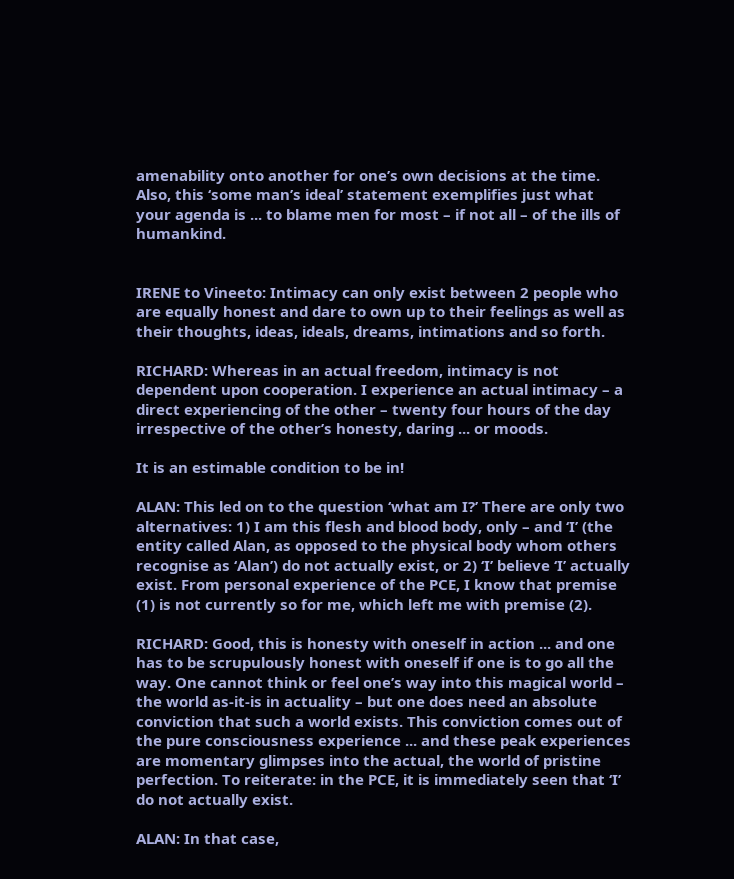amenability onto another for one’s own decisions at the time. Also, this ‘some man’s ideal’ statement exemplifies just what your agenda is ... to blame men for most – if not all – of the ills of humankind.


IRENE to Vineeto: Intimacy can only exist between 2 people who are equally honest and dare to own up to their feelings as well as their thoughts, ideas, ideals, dreams, intimations and so forth.

RICHARD: Whereas in an actual freedom, intimacy is not dependent upon cooperation. I experience an actual intimacy – a direct experiencing of the other – twenty four hours of the day irrespective of the other’s honesty, daring ... or moods.

It is an estimable condition to be in!

ALAN: This led on to the question ‘what am I?’ There are only two alternatives: 1) I am this flesh and blood body, only – and ‘I’ (the entity called Alan, as opposed to the physical body whom others recognise as ‘Alan’) do not actually exist, or 2) ‘I’ believe ‘I’ actually exist. From personal experience of the PCE, I know that premise (1) is not currently so for me, which left me with premise (2).

RICHARD: Good, this is honesty with oneself in action ... and one has to be scrupulously honest with oneself if one is to go all the way. One cannot think or feel one’s way into this magical world – the world as-it-is in actuality – but one does need an absolute conviction that such a world exists. This conviction comes out of the pure consciousness experience ... and these peak experiences are momentary glimpses into the actual, the world of pristine perfection. To reiterate: in the PCE, it is immediately seen that ‘I’ do not actually exist.

ALAN: In that case,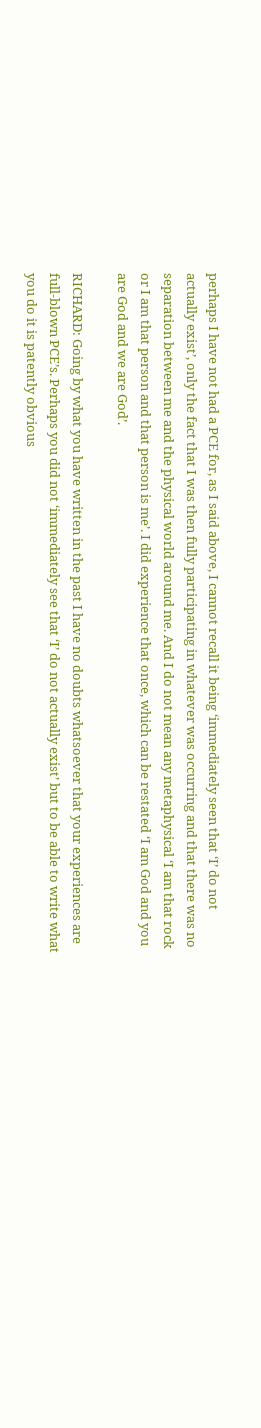perhaps I have not had a PCE for, as I said above, I cannot recall it being ‘immediately seen that ‘I’ do not actually exist’, only the fact that I was then fully participating in whatever was occurring and that there was no separation between me and the physical world around me. And I do not mean any metaphysical ‘I am that rock or I am that person and that person is me’. I did experience that once, which can be restated ‘I am God and you are God and we are God’.

RICHARD: Going by what you have written in the past I have no doubts whatsoever that your experiences are full-blown PCE’s. Perhaps you did not ‘immediately see that ‘I’ do not actually exist’ but to be able to write what you do it is patently obvious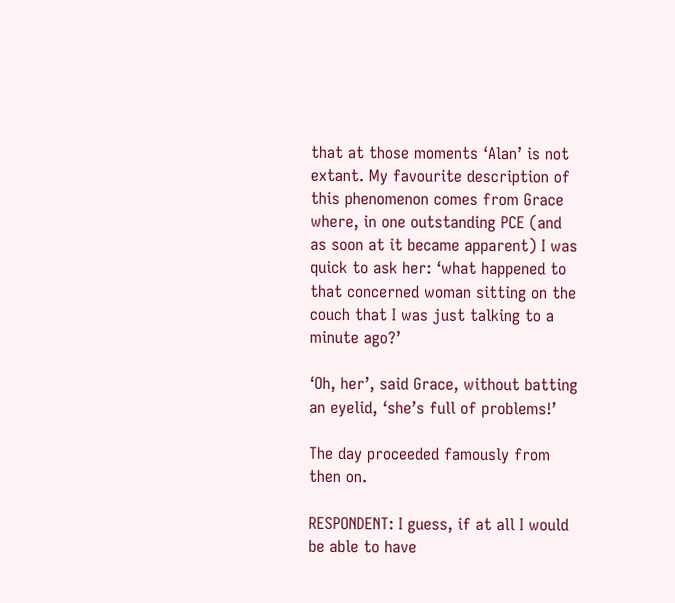that at those moments ‘Alan’ is not extant. My favourite description of this phenomenon comes from Grace where, in one outstanding PCE (and as soon at it became apparent) I was quick to ask her: ‘what happened to that concerned woman sitting on the couch that I was just talking to a minute ago?’

‘Oh, her’, said Grace, without batting an eyelid, ‘she’s full of problems!’

The day proceeded famously from then on.

RESPONDENT: I guess, if at all I would be able to have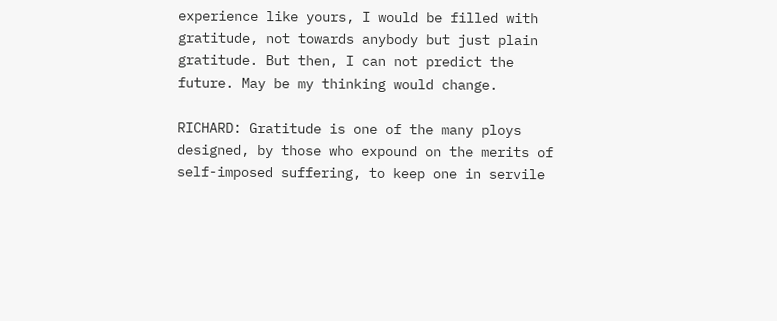experience like yours, I would be filled with gratitude, not towards anybody but just plain gratitude. But then, I can not predict the future. May be my thinking would change.

RICHARD: Gratitude is one of the many ploys designed, by those who expound on the merits of self-imposed suffering, to keep one in servile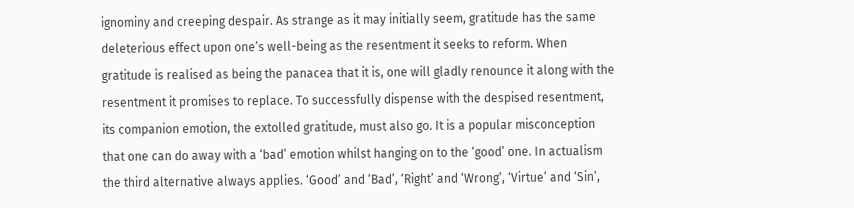ignominy and creeping despair. As strange as it may initially seem, gratitude has the same deleterious effect upon one’s well-being as the resentment it seeks to reform. When gratitude is realised as being the panacea that it is, one will gladly renounce it along with the resentment it promises to replace. To successfully dispense with the despised resentment, its companion emotion, the extolled gratitude, must also go. It is a popular misconception that one can do away with a ‘bad’ emotion whilst hanging on to the ‘good’ one. In actualism the third alternative always applies. ‘Good’ and ‘Bad’, ‘Right’ and ‘Wrong’, ‘Virtue’ and ‘Sin’,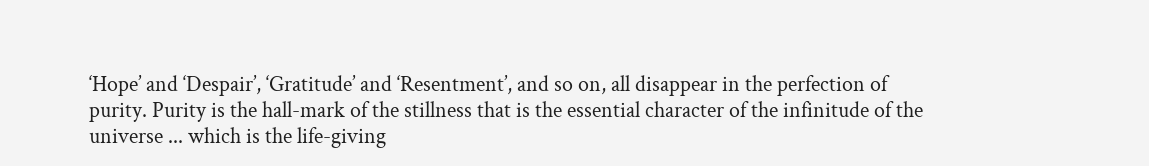‘Hope’ and ‘Despair’, ‘Gratitude’ and ‘Resentment’, and so on, all disappear in the perfection of purity. Purity is the hall-mark of the stillness that is the essential character of the infinitude of the universe ... which is the life-giving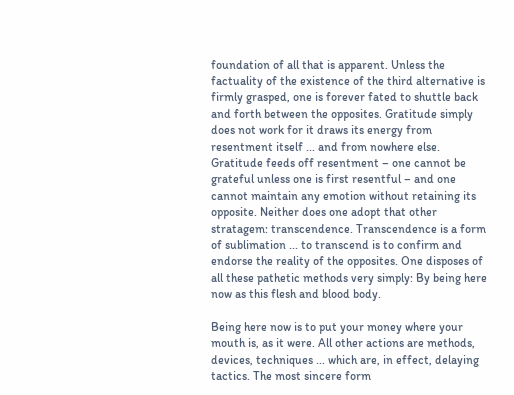foundation of all that is apparent. Unless the factuality of the existence of the third alternative is firmly grasped, one is forever fated to shuttle back and forth between the opposites. Gratitude simply does not work for it draws its energy from resentment itself ... and from nowhere else. Gratitude feeds off resentment – one cannot be grateful unless one is first resentful – and one cannot maintain any emotion without retaining its opposite. Neither does one adopt that other stratagem: transcendence. Transcendence is a form of sublimation ... to transcend is to confirm and endorse the reality of the opposites. One disposes of all these pathetic methods very simply: By being here now as this flesh and blood body.

Being here now is to put your money where your mouth is, as it were. All other actions are methods, devices, techniques ... which are, in effect, delaying tactics. The most sincere form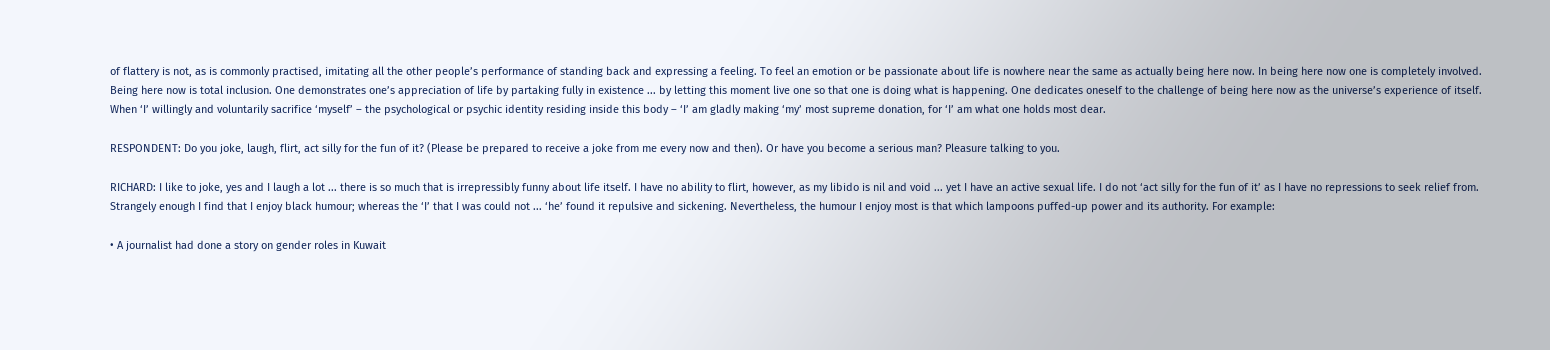of flattery is not, as is commonly practised, imitating all the other people’s performance of standing back and expressing a feeling. To feel an emotion or be passionate about life is nowhere near the same as actually being here now. In being here now one is completely involved. Being here now is total inclusion. One demonstrates one’s appreciation of life by partaking fully in existence ... by letting this moment live one so that one is doing what is happening. One dedicates oneself to the challenge of being here now as the universe’s experience of itself. When ‘I’ willingly and voluntarily sacrifice ‘myself’ – the psychological or psychic identity residing inside this body – ‘I’ am gladly making ‘my’ most supreme donation, for ‘I’ am what one holds most dear.

RESPONDENT: Do you joke, laugh, flirt, act silly for the fun of it? (Please be prepared to receive a joke from me every now and then). Or have you become a serious man? Pleasure talking to you.

RICHARD: I like to joke, yes and I laugh a lot ... there is so much that is irrepressibly funny about life itself. I have no ability to flirt, however, as my libido is nil and void ... yet I have an active sexual life. I do not ‘act silly for the fun of it’ as I have no repressions to seek relief from. Strangely enough I find that I enjoy black humour; whereas the ‘I’ that I was could not ... ‘he’ found it repulsive and sickening. Nevertheless, the humour I enjoy most is that which lampoons puffed-up power and its authority. For example:

• A journalist had done a story on gender roles in Kuwait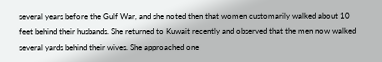several years before the Gulf War, and she noted then that women customarily walked about 10 feet behind their husbands. She returned to Kuwait recently and observed that the men now walked several yards behind their wives. She approached one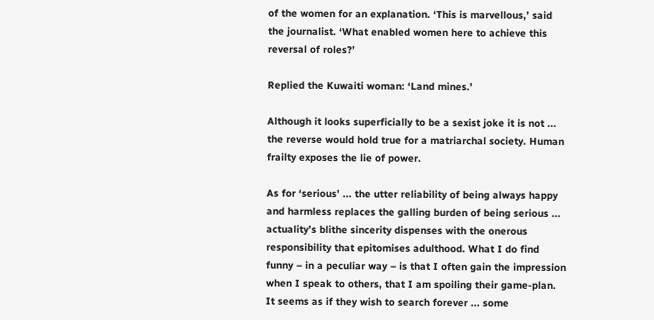of the women for an explanation. ‘This is marvellous,’ said the journalist. ‘What enabled women here to achieve this reversal of roles?’

Replied the Kuwaiti woman: ‘Land mines.’

Although it looks superficially to be a sexist joke it is not ... the reverse would hold true for a matriarchal society. Human frailty exposes the lie of power.

As for ‘serious’ ... the utter reliability of being always happy and harmless replaces the galling burden of being serious ... actuality’s blithe sincerity dispenses with the onerous responsibility that epitomises adulthood. What I do find funny – in a peculiar way – is that I often gain the impression when I speak to others, that I am spoiling their game-plan. It seems as if they wish to search forever ... some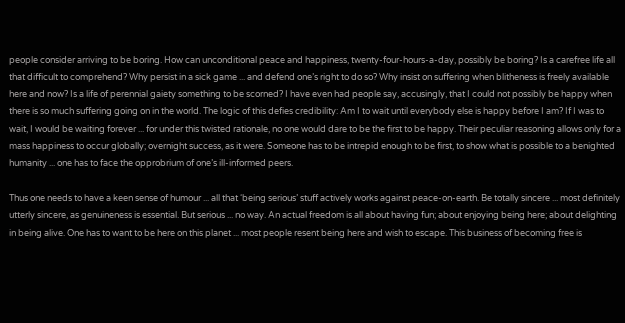people consider arriving to be boring. How can unconditional peace and happiness, twenty-four-hours-a-day, possibly be boring? Is a carefree life all that difficult to comprehend? Why persist in a sick game ... and defend one’s right to do so? Why insist on suffering when blitheness is freely available here and now? Is a life of perennial gaiety something to be scorned? I have even had people say, accusingly, that I could not possibly be happy when there is so much suffering going on in the world. The logic of this defies credibility: Am I to wait until everybody else is happy before I am? If I was to wait, I would be waiting forever ... for under this twisted rationale, no one would dare to be the first to be happy. Their peculiar reasoning allows only for a mass happiness to occur globally; overnight success, as it were. Someone has to be intrepid enough to be first, to show what is possible to a benighted humanity ... one has to face the opprobrium of one’s ill-informed peers.

Thus one needs to have a keen sense of humour ... all that ‘being serious’ stuff actively works against peace-on-earth. Be totally sincere ... most definitely utterly sincere, as genuineness is essential. But serious ... no way. An actual freedom is all about having fun; about enjoying being here; about delighting in being alive. One has to want to be here on this planet ... most people resent being here and wish to escape. This business of becoming free is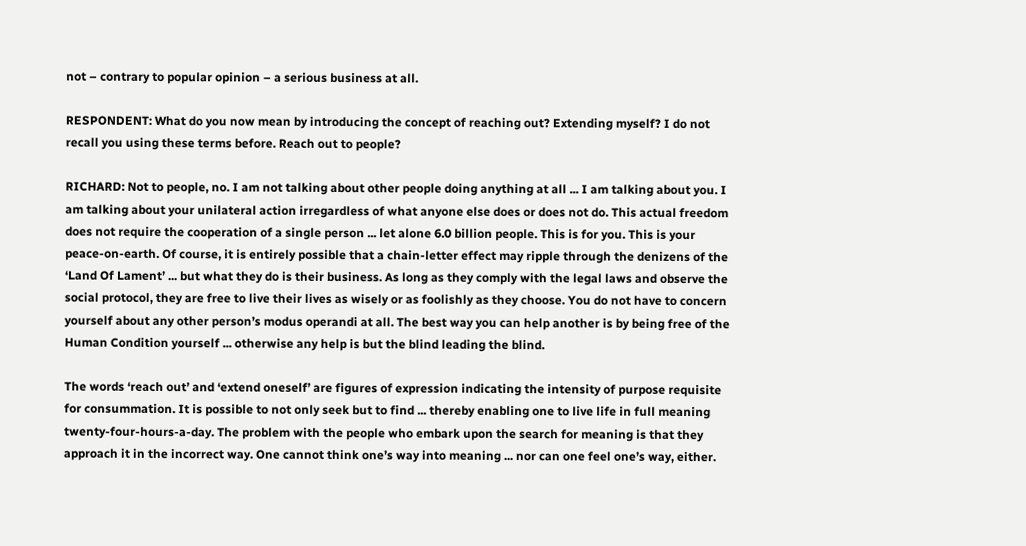not – contrary to popular opinion – a serious business at all.

RESPONDENT: What do you now mean by introducing the concept of reaching out? Extending myself? I do not recall you using these terms before. Reach out to people?

RICHARD: Not to people, no. I am not talking about other people doing anything at all ... I am talking about you. I am talking about your unilateral action irregardless of what anyone else does or does not do. This actual freedom does not require the cooperation of a single person ... let alone 6.0 billion people. This is for you. This is your peace-on-earth. Of course, it is entirely possible that a chain-letter effect may ripple through the denizens of the ‘Land Of Lament’ ... but what they do is their business. As long as they comply with the legal laws and observe the social protocol, they are free to live their lives as wisely or as foolishly as they choose. You do not have to concern yourself about any other person’s modus operandi at all. The best way you can help another is by being free of the Human Condition yourself ... otherwise any help is but the blind leading the blind.

The words ‘reach out’ and ‘extend oneself’ are figures of expression indicating the intensity of purpose requisite for consummation. It is possible to not only seek but to find ... thereby enabling one to live life in full meaning twenty-four-hours-a-day. The problem with the people who embark upon the search for meaning is that they approach it in the incorrect way. One cannot think one’s way into meaning ... nor can one feel one’s way, either.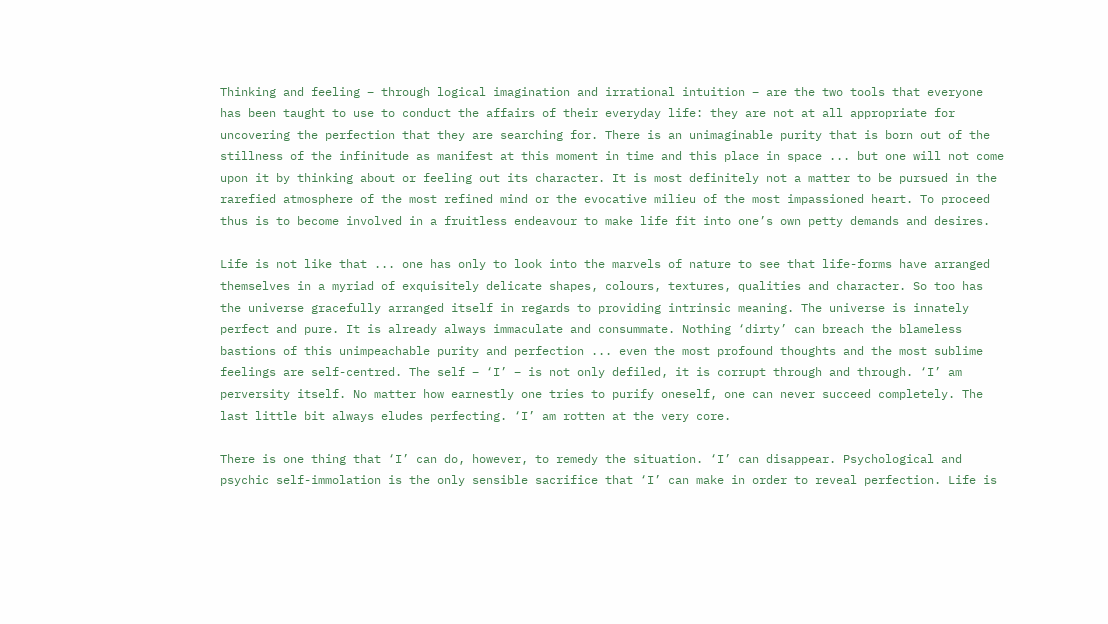Thinking and feeling – through logical imagination and irrational intuition – are the two tools that everyone has been taught to use to conduct the affairs of their everyday life: they are not at all appropriate for uncovering the perfection that they are searching for. There is an unimaginable purity that is born out of the stillness of the infinitude as manifest at this moment in time and this place in space ... but one will not come upon it by thinking about or feeling out its character. It is most definitely not a matter to be pursued in the rarefied atmosphere of the most refined mind or the evocative milieu of the most impassioned heart. To proceed thus is to become involved in a fruitless endeavour to make life fit into one’s own petty demands and desires.

Life is not like that ... one has only to look into the marvels of nature to see that life-forms have arranged themselves in a myriad of exquisitely delicate shapes, colours, textures, qualities and character. So too has the universe gracefully arranged itself in regards to providing intrinsic meaning. The universe is innately perfect and pure. It is already always immaculate and consummate. Nothing ‘dirty’ can breach the blameless bastions of this unimpeachable purity and perfection ... even the most profound thoughts and the most sublime feelings are self-centred. The self – ‘I’ – is not only defiled, it is corrupt through and through. ‘I’ am perversity itself. No matter how earnestly one tries to purify oneself, one can never succeed completely. The last little bit always eludes perfecting. ‘I’ am rotten at the very core.

There is one thing that ‘I’ can do, however, to remedy the situation. ‘I’ can disappear. Psychological and psychic self-immolation is the only sensible sacrifice that ‘I’ can make in order to reveal perfection. Life is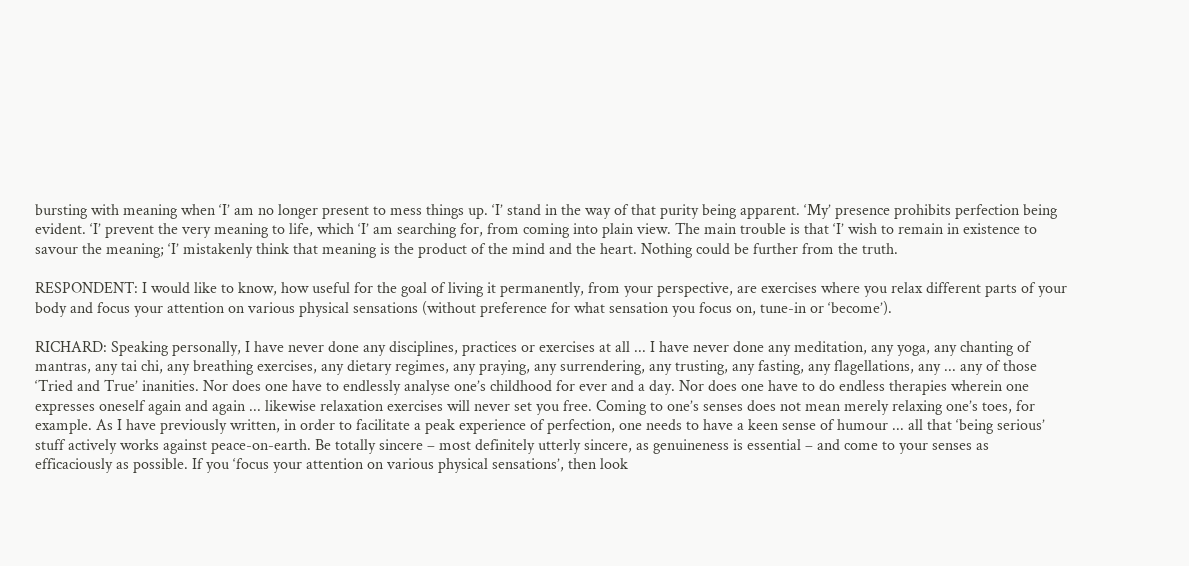bursting with meaning when ‘I’ am no longer present to mess things up. ‘I’ stand in the way of that purity being apparent. ‘My’ presence prohibits perfection being evident. ‘I’ prevent the very meaning to life, which ‘I’ am searching for, from coming into plain view. The main trouble is that ‘I’ wish to remain in existence to savour the meaning; ‘I’ mistakenly think that meaning is the product of the mind and the heart. Nothing could be further from the truth.

RESPONDENT: I would like to know, how useful for the goal of living it permanently, from your perspective, are exercises where you relax different parts of your body and focus your attention on various physical sensations (without preference for what sensation you focus on, tune-in or ‘become’).

RICHARD: Speaking personally, I have never done any disciplines, practices or exercises at all ... I have never done any meditation, any yoga, any chanting of mantras, any tai chi, any breathing exercises, any dietary regimes, any praying, any surrendering, any trusting, any fasting, any flagellations, any ... any of those ‘Tried and True’ inanities. Nor does one have to endlessly analyse one’s childhood for ever and a day. Nor does one have to do endless therapies wherein one expresses oneself again and again ... likewise relaxation exercises will never set you free. Coming to one’s senses does not mean merely relaxing one’s toes, for example. As I have previously written, in order to facilitate a peak experience of perfection, one needs to have a keen sense of humour ... all that ‘being serious’ stuff actively works against peace-on-earth. Be totally sincere – most definitely utterly sincere, as genuineness is essential – and come to your senses as efficaciously as possible. If you ‘focus your attention on various physical sensations’, then look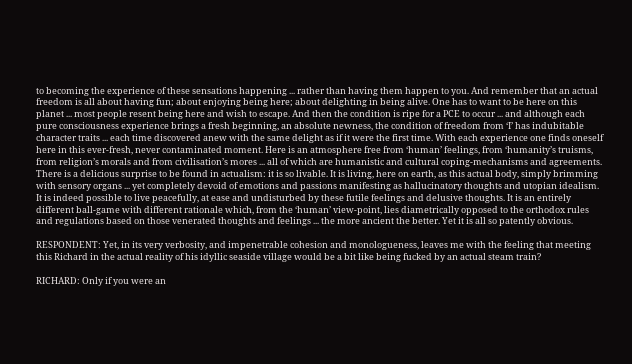to becoming the experience of these sensations happening ... rather than having them happen to you. And remember that an actual freedom is all about having fun; about enjoying being here; about delighting in being alive. One has to want to be here on this planet ... most people resent being here and wish to escape. And then the condition is ripe for a PCE to occur ... and although each pure consciousness experience brings a fresh beginning, an absolute newness, the condition of freedom from ‘I’ has indubitable character traits ... each time discovered anew with the same delight as if it were the first time. With each experience one finds oneself here in this ever-fresh, never contaminated moment. Here is an atmosphere free from ‘human’ feelings, from ‘humanity’s truisms, from religion’s morals and from civilisation’s mores ... all of which are humanistic and cultural coping-mechanisms and agreements. There is a delicious surprise to be found in actualism: it is so livable. It is living, here on earth, as this actual body, simply brimming with sensory organs ... yet completely devoid of emotions and passions manifesting as hallucinatory thoughts and utopian idealism. It is indeed possible to live peacefully, at ease and undisturbed by these futile feelings and delusive thoughts. It is an entirely different ball-game with different rationale which, from the ‘human’ view-point, lies diametrically opposed to the orthodox rules and regulations based on those venerated thoughts and feelings ... the more ancient the better. Yet it is all so patently obvious.

RESPONDENT: Yet, in its very verbosity, and impenetrable cohesion and monologueness, leaves me with the feeling that meeting this Richard in the actual reality of his idyllic seaside village would be a bit like being fucked by an actual steam train?

RICHARD: Only if you were an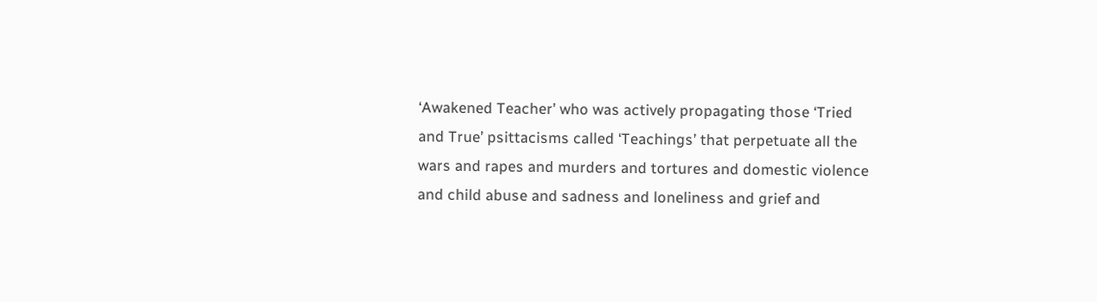‘Awakened Teacher’ who was actively propagating those ‘Tried and True’ psittacisms called ‘Teachings’ that perpetuate all the wars and rapes and murders and tortures and domestic violence and child abuse and sadness and loneliness and grief and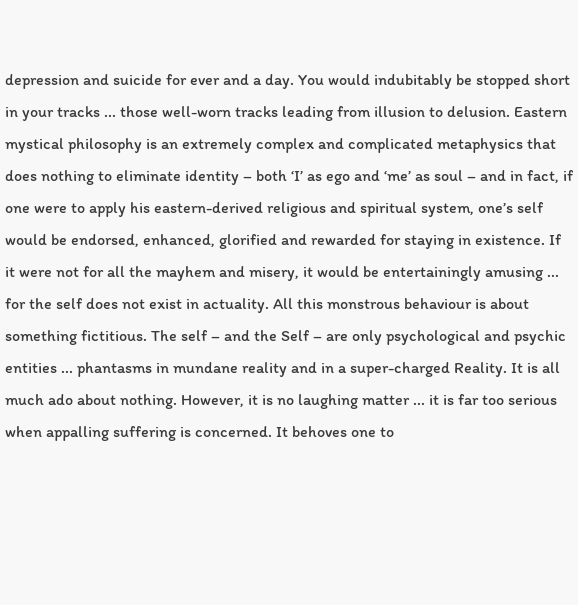depression and suicide for ever and a day. You would indubitably be stopped short in your tracks ... those well-worn tracks leading from illusion to delusion. Eastern mystical philosophy is an extremely complex and complicated metaphysics that does nothing to eliminate identity – both ‘I’ as ego and ‘me’ as soul – and in fact, if one were to apply his eastern-derived religious and spiritual system, one’s self would be endorsed, enhanced, glorified and rewarded for staying in existence. If it were not for all the mayhem and misery, it would be entertainingly amusing ... for the self does not exist in actuality. All this monstrous behaviour is about something fictitious. The self – and the Self – are only psychological and psychic entities ... phantasms in mundane reality and in a super-charged Reality. It is all much ado about nothing. However, it is no laughing matter ... it is far too serious when appalling suffering is concerned. It behoves one to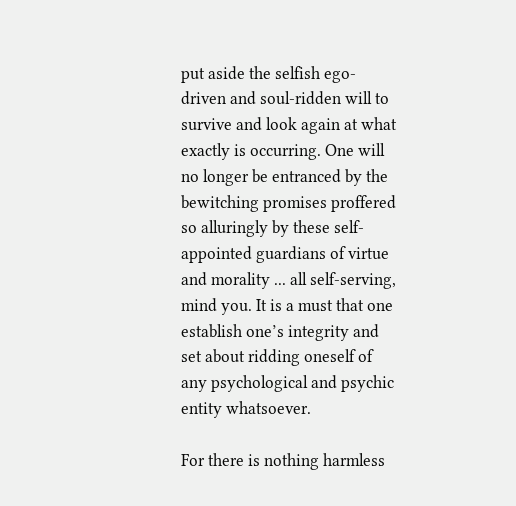put aside the selfish ego-driven and soul-ridden will to survive and look again at what exactly is occurring. One will no longer be entranced by the bewitching promises proffered so alluringly by these self-appointed guardians of virtue and morality ... all self-serving, mind you. It is a must that one establish one’s integrity and set about ridding oneself of any psychological and psychic entity whatsoever.

For there is nothing harmless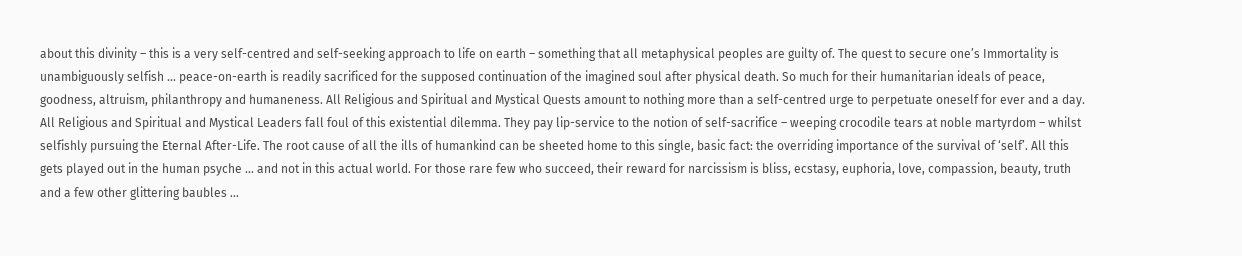about this divinity – this is a very self-centred and self-seeking approach to life on earth – something that all metaphysical peoples are guilty of. The quest to secure one’s Immortality is unambiguously selfish ... peace-on-earth is readily sacrificed for the supposed continuation of the imagined soul after physical death. So much for their humanitarian ideals of peace, goodness, altruism, philanthropy and humaneness. All Religious and Spiritual and Mystical Quests amount to nothing more than a self-centred urge to perpetuate oneself for ever and a day. All Religious and Spiritual and Mystical Leaders fall foul of this existential dilemma. They pay lip-service to the notion of self-sacrifice – weeping crocodile tears at noble martyrdom – whilst selfishly pursuing the Eternal After-Life. The root cause of all the ills of humankind can be sheeted home to this single, basic fact: the overriding importance of the survival of ‘self’. All this gets played out in the human psyche ... and not in this actual world. For those rare few who succeed, their reward for narcissism is bliss, ecstasy, euphoria, love, compassion, beauty, truth and a few other glittering baubles ...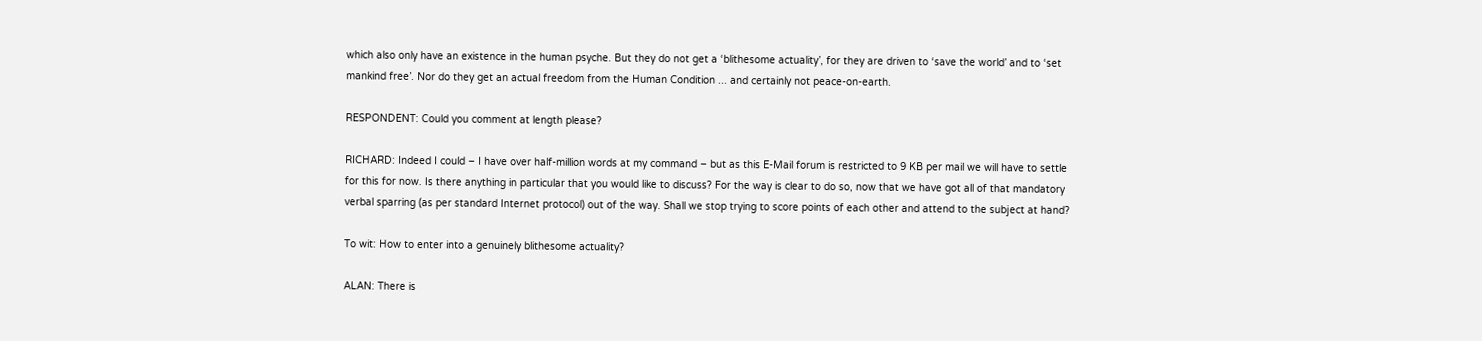which also only have an existence in the human psyche. But they do not get a ‘blithesome actuality’, for they are driven to ‘save the world’ and to ‘set mankind free’. Nor do they get an actual freedom from the Human Condition ... and certainly not peace-on-earth.

RESPONDENT: Could you comment at length please?

RICHARD: Indeed I could – I have over half-million words at my command – but as this E-Mail forum is restricted to 9 KB per mail we will have to settle for this for now. Is there anything in particular that you would like to discuss? For the way is clear to do so, now that we have got all of that mandatory verbal sparring (as per standard Internet protocol) out of the way. Shall we stop trying to score points of each other and attend to the subject at hand?

To wit: How to enter into a genuinely blithesome actuality?

ALAN: There is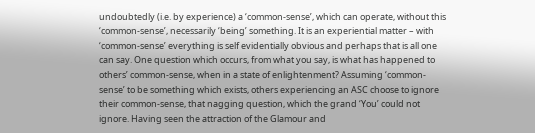undoubtedly (i.e. by experience) a ‘common-sense’, which can operate, without this ‘common-sense’, necessarily ‘being’ something. It is an experiential matter – with ‘common-sense’ everything is self evidentially obvious and perhaps that is all one can say. One question which occurs, from what you say, is what has happened to others’ common-sense, when in a state of enlightenment? Assuming ‘common-sense’ to be something which exists, others experiencing an ASC choose to ignore their common-sense, that nagging question, which the grand ‘You’ could not ignore. Having seen the attraction of the Glamour and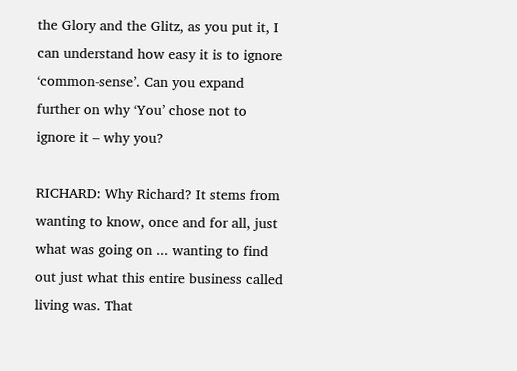the Glory and the Glitz, as you put it, I can understand how easy it is to ignore ‘common-sense’. Can you expand further on why ‘You’ chose not to ignore it – why you?

RICHARD: Why Richard? It stems from wanting to know, once and for all, just what was going on ... wanting to find out just what this entire business called living was. That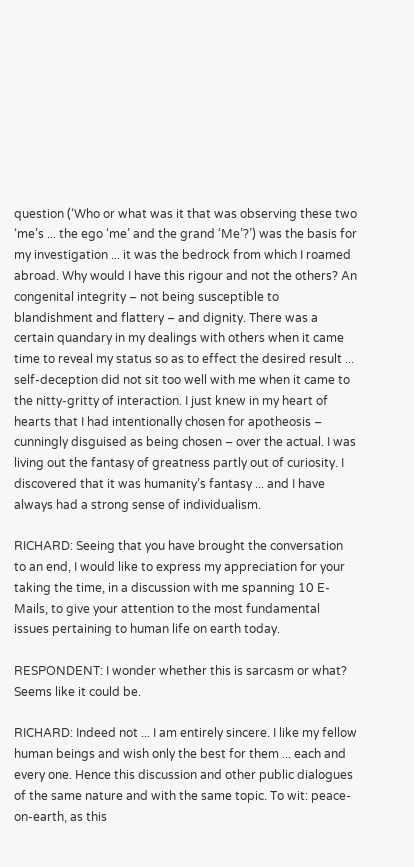question (‘Who or what was it that was observing these two ‘me’s ... the ego ‘me’ and the grand ‘Me’?’) was the basis for my investigation ... it was the bedrock from which I roamed abroad. Why would I have this rigour and not the others? An congenital integrity – not being susceptible to blandishment and flattery – and dignity. There was a certain quandary in my dealings with others when it came time to reveal my status so as to effect the desired result ... self-deception did not sit too well with me when it came to the nitty-gritty of interaction. I just knew in my heart of hearts that I had intentionally chosen for apotheosis – cunningly disguised as being chosen – over the actual. I was living out the fantasy of greatness partly out of curiosity. I discovered that it was humanity’s fantasy ... and I have always had a strong sense of individualism.

RICHARD: Seeing that you have brought the conversation to an end, I would like to express my appreciation for your taking the time, in a discussion with me spanning 10 E-Mails, to give your attention to the most fundamental issues pertaining to human life on earth today.

RESPONDENT: I wonder whether this is sarcasm or what? Seems like it could be.

RICHARD: Indeed not ... I am entirely sincere. I like my fellow human beings and wish only the best for them ... each and every one. Hence this discussion and other public dialogues of the same nature and with the same topic. To wit: peace-on-earth, as this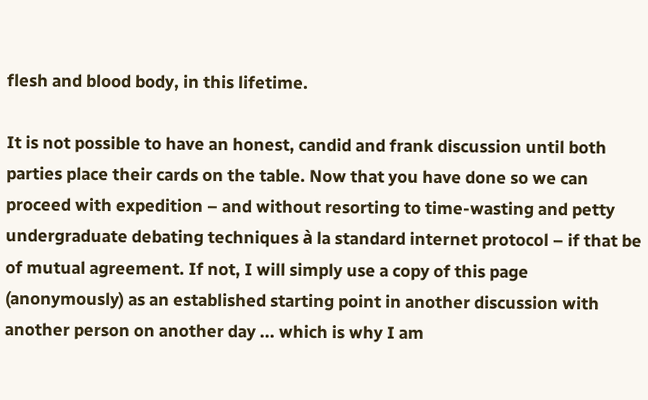flesh and blood body, in this lifetime.

It is not possible to have an honest, candid and frank discussion until both parties place their cards on the table. Now that you have done so we can proceed with expedition – and without resorting to time-wasting and petty undergraduate debating techniques à la standard internet protocol – if that be of mutual agreement. If not, I will simply use a copy of this page (anonymously) as an established starting point in another discussion with another person on another day ... which is why I am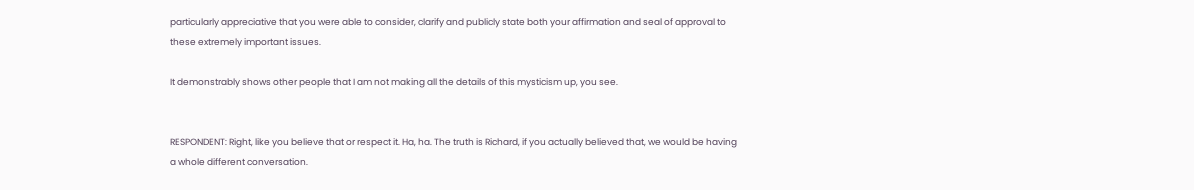particularly appreciative that you were able to consider, clarify and publicly state both your affirmation and seal of approval to these extremely important issues.

It demonstrably shows other people that I am not making all the details of this mysticism up, you see.


RESPONDENT: Right, like you believe that or respect it. Ha, ha. The truth is Richard, if you actually believed that, we would be having a whole different conversation.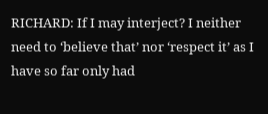RICHARD: If I may interject? I neither need to ‘believe that’ nor ‘respect it’ as I have so far only had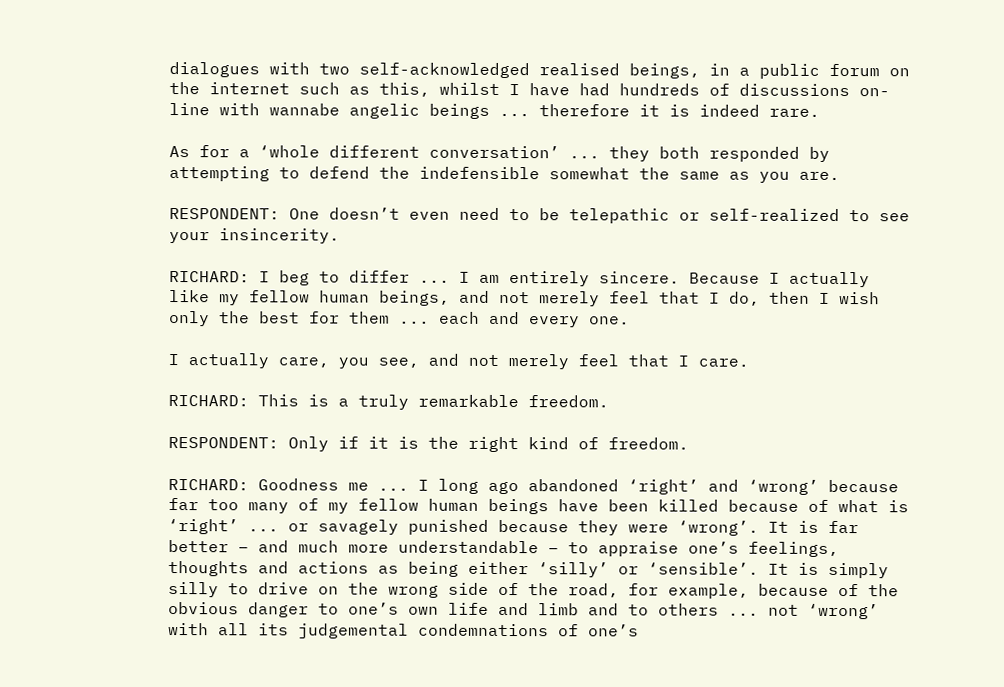dialogues with two self-acknowledged realised beings, in a public forum on the internet such as this, whilst I have had hundreds of discussions on-line with wannabe angelic beings ... therefore it is indeed rare.

As for a ‘whole different conversation’ ... they both responded by attempting to defend the indefensible somewhat the same as you are.

RESPONDENT: One doesn’t even need to be telepathic or self-realized to see your insincerity.

RICHARD: I beg to differ ... I am entirely sincere. Because I actually like my fellow human beings, and not merely feel that I do, then I wish only the best for them ... each and every one.

I actually care, you see, and not merely feel that I care.

RICHARD: This is a truly remarkable freedom.

RESPONDENT: Only if it is the right kind of freedom.

RICHARD: Goodness me ... I long ago abandoned ‘right’ and ‘wrong’ because far too many of my fellow human beings have been killed because of what is ‘right’ ... or savagely punished because they were ‘wrong’. It is far better – and much more understandable – to appraise one’s feelings, thoughts and actions as being either ‘silly’ or ‘sensible’. It is simply silly to drive on the wrong side of the road, for example, because of the obvious danger to one’s own life and limb and to others ... not ‘wrong’ with all its judgemental condemnations of one’s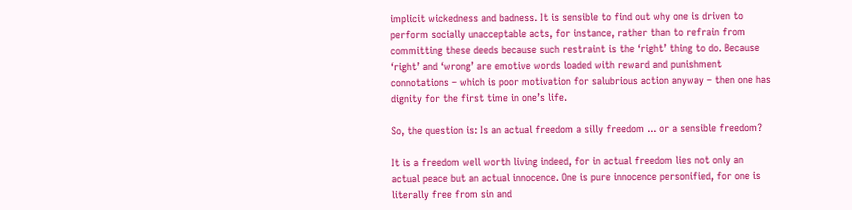implicit wickedness and badness. It is sensible to find out why one is driven to perform socially unacceptable acts, for instance, rather than to refrain from committing these deeds because such restraint is the ‘right’ thing to do. Because ‘right’ and ‘wrong’ are emotive words loaded with reward and punishment connotations – which is poor motivation for salubrious action anyway – then one has dignity for the first time in one’s life.

So, the question is: Is an actual freedom a silly freedom ... or a sensible freedom?

It is a freedom well worth living indeed, for in actual freedom lies not only an actual peace but an actual innocence. One is pure innocence personified, for one is literally free from sin and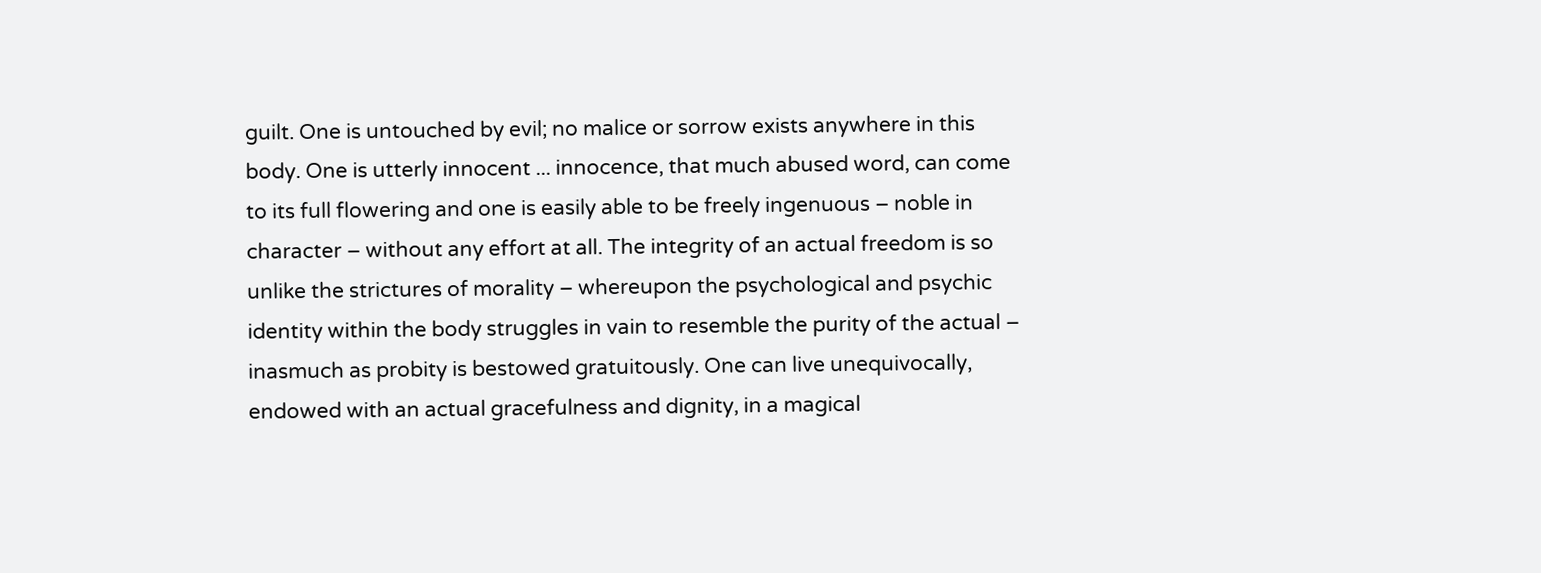guilt. One is untouched by evil; no malice or sorrow exists anywhere in this body. One is utterly innocent ... innocence, that much abused word, can come to its full flowering and one is easily able to be freely ingenuous – noble in character – without any effort at all. The integrity of an actual freedom is so unlike the strictures of morality – whereupon the psychological and psychic identity within the body struggles in vain to resemble the purity of the actual – inasmuch as probity is bestowed gratuitously. One can live unequivocally, endowed with an actual gracefulness and dignity, in a magical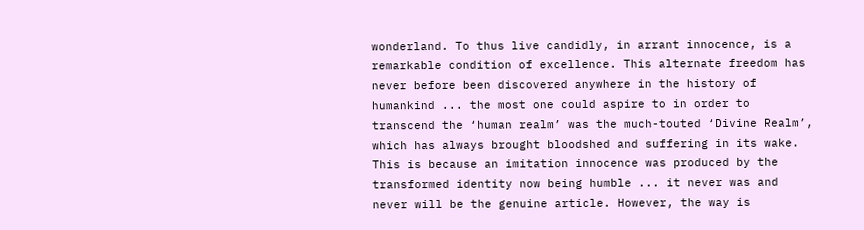wonderland. To thus live candidly, in arrant innocence, is a remarkable condition of excellence. This alternate freedom has never before been discovered anywhere in the history of humankind ... the most one could aspire to in order to transcend the ‘human realm’ was the much-touted ‘Divine Realm’, which has always brought bloodshed and suffering in its wake. This is because an imitation innocence was produced by the transformed identity now being humble ... it never was and never will be the genuine article. However, the way is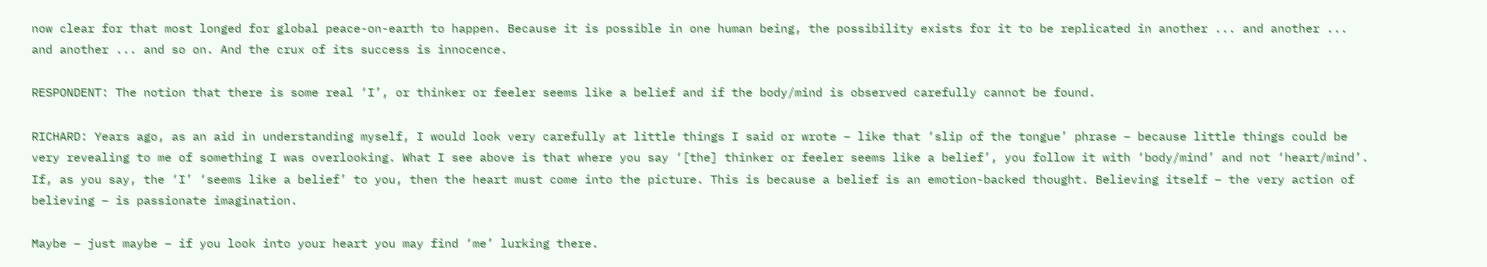now clear for that most longed for global peace-on-earth to happen. Because it is possible in one human being, the possibility exists for it to be replicated in another ... and another ... and another ... and so on. And the crux of its success is innocence.

RESPONDENT: The notion that there is some real ‘I’, or thinker or feeler seems like a belief and if the body/mind is observed carefully cannot be found.

RICHARD: Years ago, as an aid in understanding myself, I would look very carefully at little things I said or wrote – like that ‘slip of the tongue’ phrase – because little things could be very revealing to me of something I was overlooking. What I see above is that where you say ‘[the] thinker or feeler seems like a belief’, you follow it with ‘body/mind’ and not ‘heart/mind’. If, as you say, the ‘I’ ‘seems like a belief’ to you, then the heart must come into the picture. This is because a belief is an emotion-backed thought. Believing itself – the very action of believing – is passionate imagination.

Maybe – just maybe – if you look into your heart you may find ‘me’ lurking there.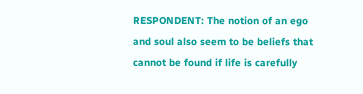RESPONDENT: The notion of an ego and soul also seem to be beliefs that cannot be found if life is carefully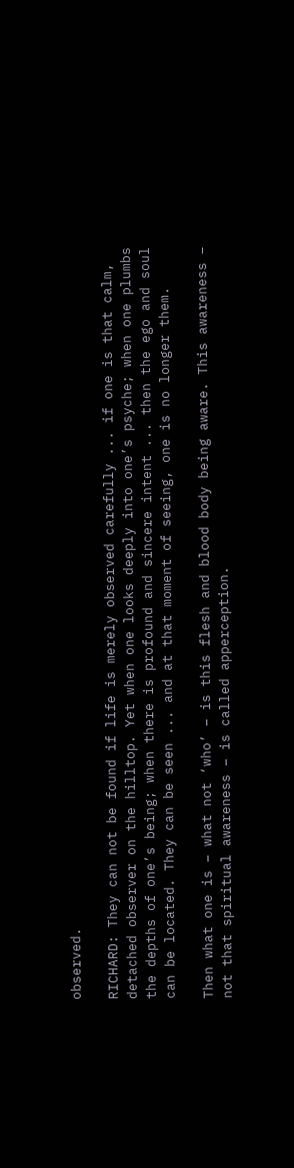observed.

RICHARD: They can not be found if life is merely observed carefully ... if one is that calm, detached observer on the hilltop. Yet when one looks deeply into one’s psyche; when one plumbs the depths of one’s being; when there is profound and sincere intent ... then the ego and soul can be located. They can be seen ... and at that moment of seeing, one is no longer them.

Then what one is – what not ‘who’ – is this flesh and blood body being aware. This awareness – not that spiritual awareness – is called apperception.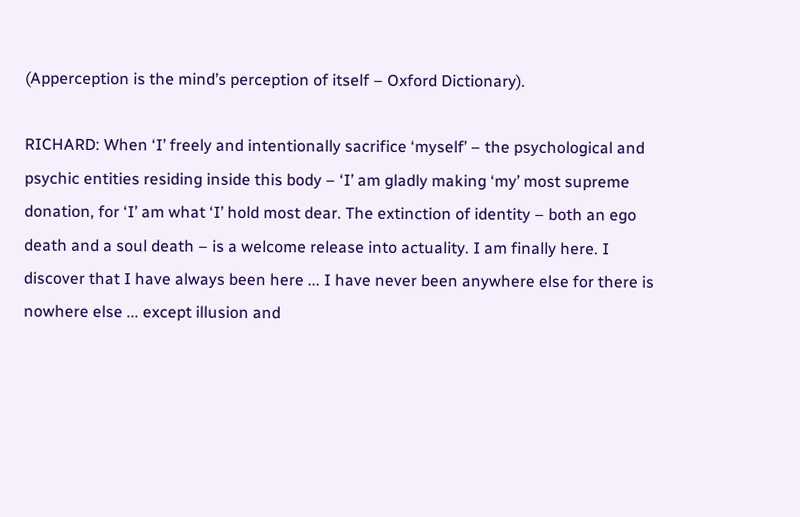(Apperception is the mind’s perception of itself – Oxford Dictionary).

RICHARD: When ‘I’ freely and intentionally sacrifice ‘myself’ – the psychological and psychic entities residing inside this body – ‘I’ am gladly making ‘my’ most supreme donation, for ‘I’ am what ‘I’ hold most dear. The extinction of identity – both an ego death and a soul death – is a welcome release into actuality. I am finally here. I discover that I have always been here ... I have never been anywhere else for there is nowhere else ... except illusion and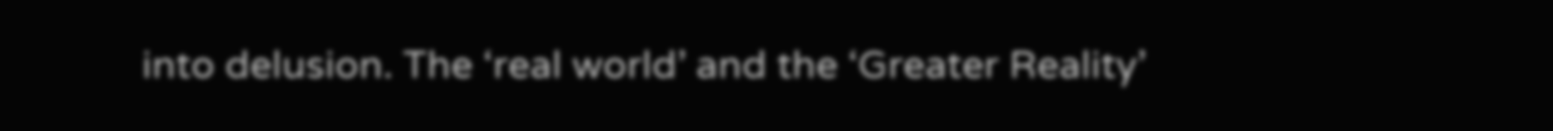into delusion. The ‘real world’ and the ‘Greater Reality’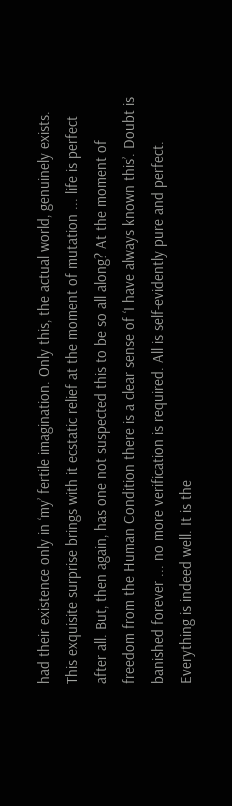had their existence only in ‘my’ fertile imagination. Only this, the actual world, genuinely exists. This exquisite surprise brings with it ecstatic relief at the moment of mutation ... life is perfect after all. But, then again, has one not suspected this to be so all along? At the moment of freedom from the Human Condition there is a clear sense of ‘I have always known this’. Doubt is banished forever ... no more verification is required. All is self-evidently pure and perfect. Everything is indeed well. It is the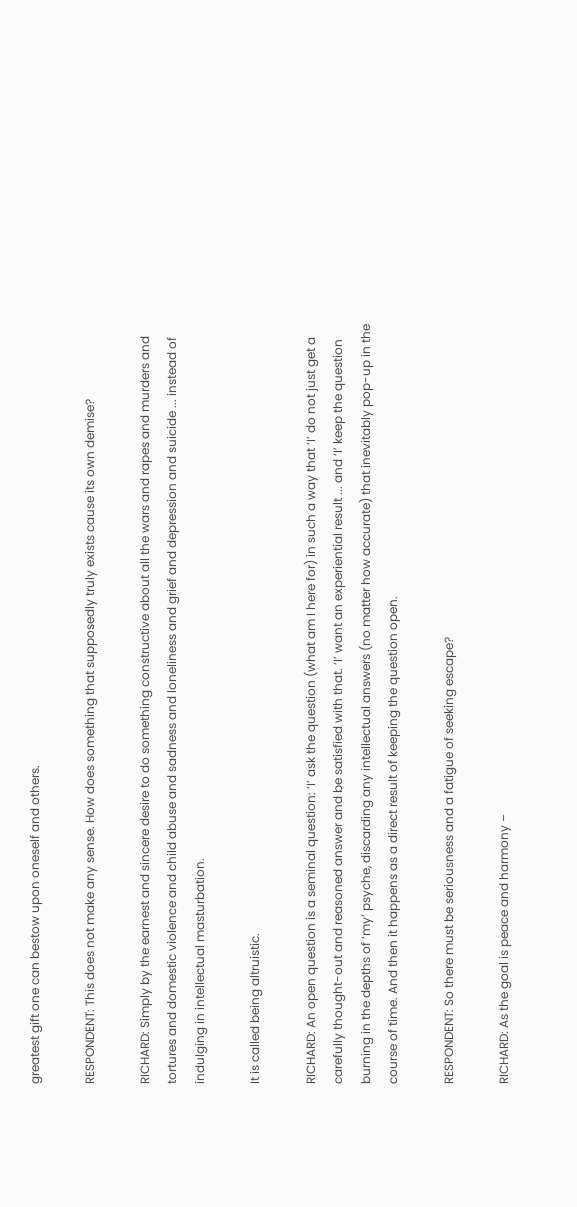greatest gift one can bestow upon oneself and others.

RESPONDENT: This does not make any sense. How does something that supposedly truly exists cause its own demise?

RICHARD: Simply by the earnest and sincere desire to do something constructive about all the wars and rapes and murders and tortures and domestic violence and child abuse and sadness and loneliness and grief and depression and suicide ... instead of indulging in intellectual masturbation.

It is called being altruistic.

RICHARD: An open question is a seminal question: ‘I’ ask the question (what am I here for) in such a way that ‘I’ do not just get a carefully thought-out and reasoned answer and be satisfied with that. ‘I’ want an experiential result ... and ‘I’ keep the question burning in the depths of ‘my’ psyche, discarding any intellectual answers (no matter how accurate) that inevitably pop-up in the course of time. And then it happens as a direct result of keeping the question open.

RESPONDENT: So there must be seriousness and a fatigue of seeking escape?

RICHARD: As the goal is peace and harmony –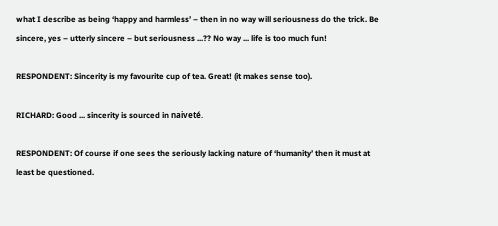what I describe as being ‘happy and harmless’ – then in no way will seriousness do the trick. Be sincere, yes – utterly sincere – but seriousness ...?? No way ... life is too much fun!

RESPONDENT: Sincerity is my favourite cup of tea. Great! (it makes sense too).

RICHARD: Good ... sincerity is sourced in naiveté.

RESPONDENT: Of course if one sees the seriously lacking nature of ‘humanity’ then it must at least be questioned.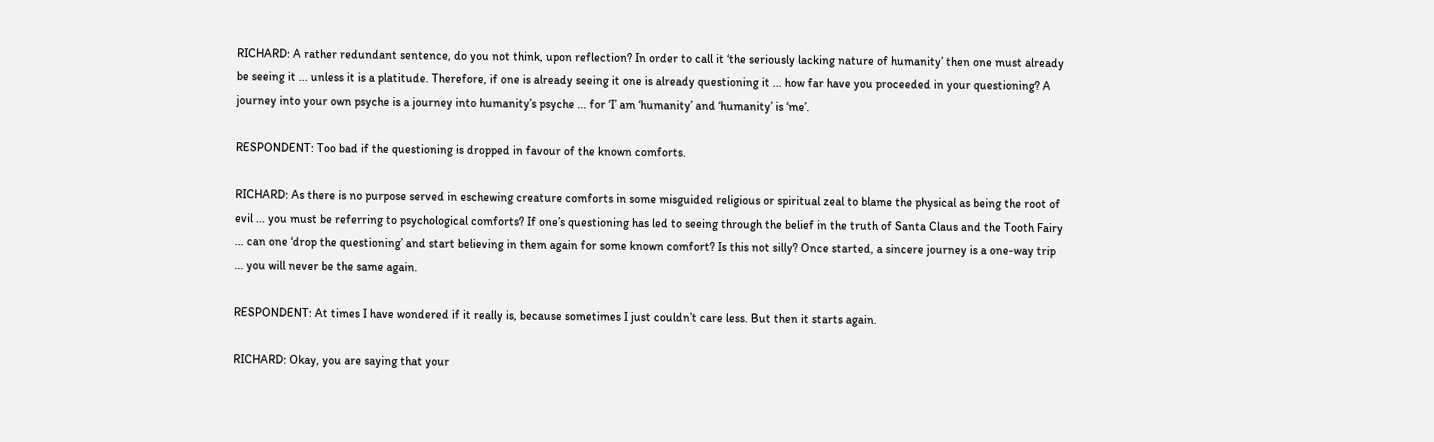RICHARD: A rather redundant sentence, do you not think, upon reflection? In order to call it ‘the seriously lacking nature of humanity’ then one must already be seeing it ... unless it is a platitude. Therefore, if one is already seeing it one is already questioning it ... how far have you proceeded in your questioning? A journey into your own psyche is a journey into humanity’s psyche ... for ‘I’ am ‘humanity’ and ‘humanity’ is ‘me’.

RESPONDENT: Too bad if the questioning is dropped in favour of the known comforts.

RICHARD: As there is no purpose served in eschewing creature comforts in some misguided religious or spiritual zeal to blame the physical as being the root of evil ... you must be referring to psychological comforts? If one’s questioning has led to seeing through the belief in the truth of Santa Claus and the Tooth Fairy ... can one ‘drop the questioning’ and start believing in them again for some known comfort? Is this not silly? Once started, a sincere journey is a one-way trip ... you will never be the same again.

RESPONDENT: At times I have wondered if it really is, because sometimes I just couldn’t care less. But then it starts again.

RICHARD: Okay, you are saying that your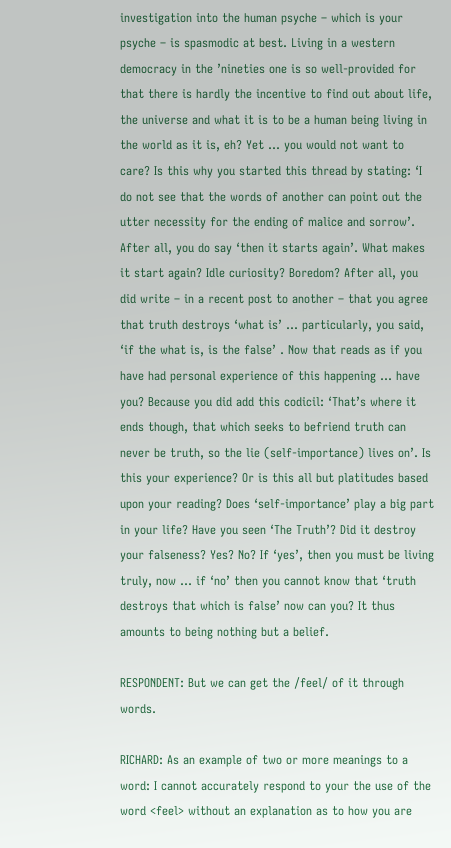investigation into the human psyche – which is your psyche – is spasmodic at best. Living in a western democracy in the ’nineties one is so well-provided for that there is hardly the incentive to find out about life, the universe and what it is to be a human being living in the world as it is, eh? Yet ... you would not want to care? Is this why you started this thread by stating: ‘I do not see that the words of another can point out the utter necessity for the ending of malice and sorrow’. After all, you do say ‘then it starts again’. What makes it start again? Idle curiosity? Boredom? After all, you did write – in a recent post to another – that you agree that truth destroys ‘what is’ ... particularly, you said, ‘if the what is, is the false’ . Now that reads as if you have had personal experience of this happening ... have you? Because you did add this codicil: ‘That’s where it ends though, that which seeks to befriend truth can never be truth, so the lie (self-importance) lives on’. Is this your experience? Or is this all but platitudes based upon your reading? Does ‘self-importance’ play a big part in your life? Have you seen ‘The Truth’? Did it destroy your falseness? Yes? No? If ‘yes’, then you must be living truly, now ... if ‘no’ then you cannot know that ‘truth destroys that which is false’ now can you? It thus amounts to being nothing but a belief.

RESPONDENT: But we can get the /feel/ of it through words.

RICHARD: As an example of two or more meanings to a word: I cannot accurately respond to your the use of the word <feel> without an explanation as to how you are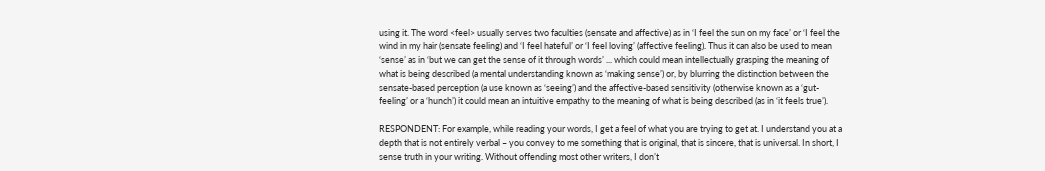using it. The word <feel> usually serves two faculties (sensate and affective) as in ‘I feel the sun on my face’ or ‘I feel the wind in my hair (sensate feeling) and ‘I feel hateful’ or ‘I feel loving’ (affective feeling). Thus it can also be used to mean ‘sense’ as in ‘but we can get the sense of it through words’ ... which could mean intellectually grasping the meaning of what is being described (a mental understanding known as ‘making sense’) or, by blurring the distinction between the sensate-based perception (a use known as ‘seeing’) and the affective-based sensitivity (otherwise known as a ‘gut-feeling’ or a ‘hunch’) it could mean an intuitive empathy to the meaning of what is being described (as in ‘it feels true’).

RESPONDENT: For example, while reading your words, I get a feel of what you are trying to get at. I understand you at a depth that is not entirely verbal – you convey to me something that is original, that is sincere, that is universal. In short, I sense truth in your writing. Without offending most other writers, I don’t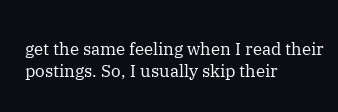get the same feeling when I read their postings. So, I usually skip their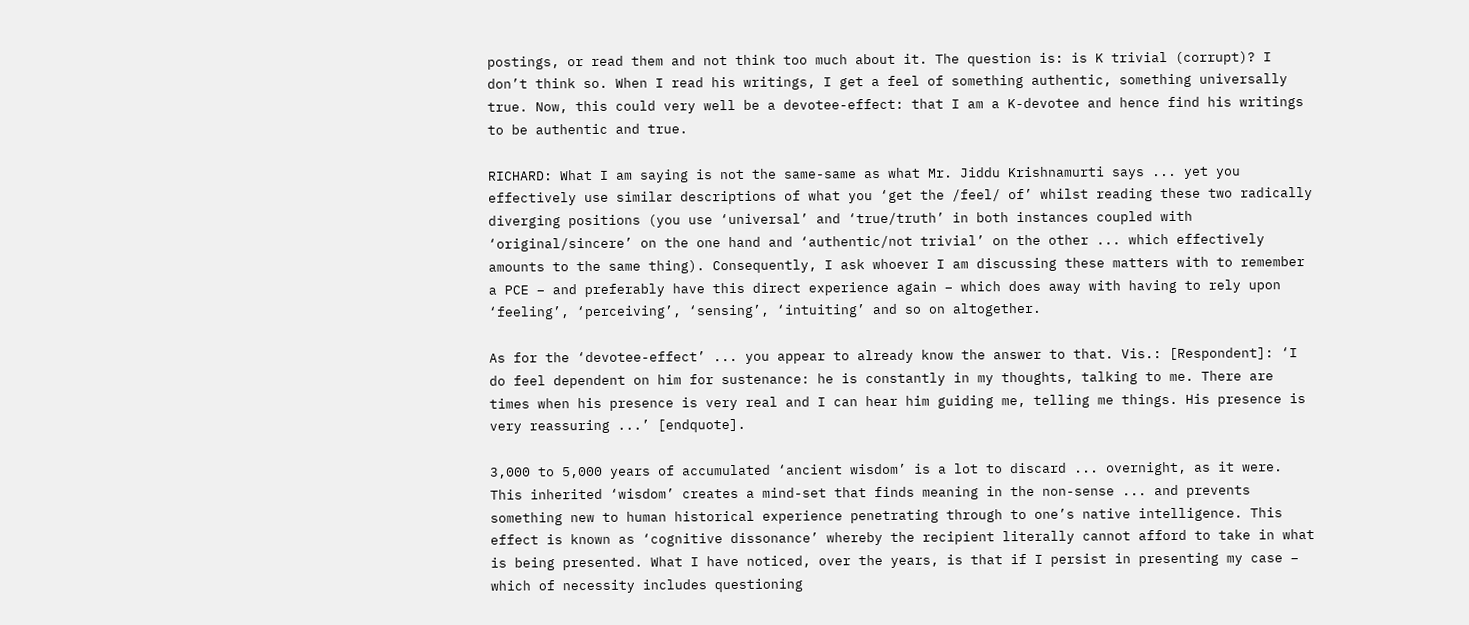postings, or read them and not think too much about it. The question is: is K trivial (corrupt)? I don’t think so. When I read his writings, I get a feel of something authentic, something universally true. Now, this could very well be a devotee-effect: that I am a K-devotee and hence find his writings to be authentic and true.

RICHARD: What I am saying is not the same-same as what Mr. Jiddu Krishnamurti says ... yet you effectively use similar descriptions of what you ‘get the /feel/ of’ whilst reading these two radically diverging positions (you use ‘universal’ and ‘true/truth’ in both instances coupled with ‘original/sincere’ on the one hand and ‘authentic/not trivial’ on the other ... which effectively amounts to the same thing). Consequently, I ask whoever I am discussing these matters with to remember a PCE – and preferably have this direct experience again – which does away with having to rely upon ‘feeling’, ‘perceiving’, ‘sensing’, ‘intuiting’ and so on altogether.

As for the ‘devotee-effect’ ... you appear to already know the answer to that. Vis.: [Respondent]: ‘I do feel dependent on him for sustenance: he is constantly in my thoughts, talking to me. There are times when his presence is very real and I can hear him guiding me, telling me things. His presence is very reassuring ...’ [endquote].

3,000 to 5,000 years of accumulated ‘ancient wisdom’ is a lot to discard ... overnight, as it were. This inherited ‘wisdom’ creates a mind-set that finds meaning in the non-sense ... and prevents something new to human historical experience penetrating through to one’s native intelligence. This effect is known as ‘cognitive dissonance’ whereby the recipient literally cannot afford to take in what is being presented. What I have noticed, over the years, is that if I persist in presenting my case – which of necessity includes questioning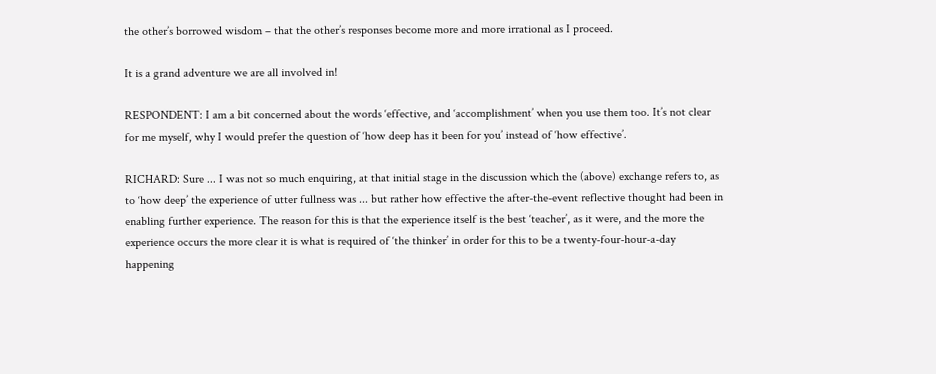the other’s borrowed wisdom – that the other’s responses become more and more irrational as I proceed.

It is a grand adventure we are all involved in!

RESPONDENT: I am a bit concerned about the words ‘effective, and ‘accomplishment’ when you use them too. It’s not clear for me myself, why I would prefer the question of ‘how deep has it been for you’ instead of ‘how effective’.

RICHARD: Sure ... I was not so much enquiring, at that initial stage in the discussion which the (above) exchange refers to, as to ‘how deep’ the experience of utter fullness was ... but rather how effective the after-the-event reflective thought had been in enabling further experience. The reason for this is that the experience itself is the best ‘teacher’, as it were, and the more the experience occurs the more clear it is what is required of ‘the thinker’ in order for this to be a twenty-four-hour-a-day happening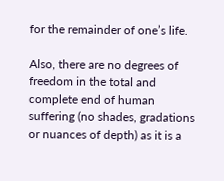for the remainder of one’s life.

Also, there are no degrees of freedom in the total and complete end of human suffering (no shades, gradations or nuances of depth) as it is a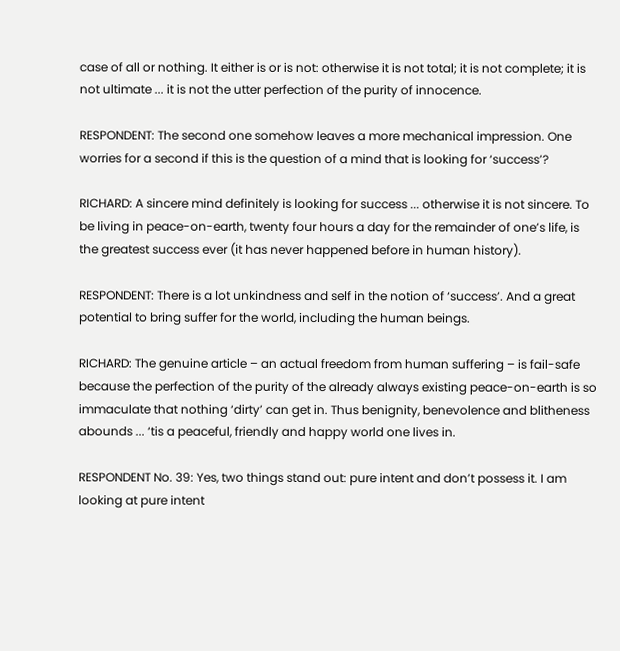case of all or nothing. It either is or is not: otherwise it is not total; it is not complete; it is not ultimate ... it is not the utter perfection of the purity of innocence.

RESPONDENT: The second one somehow leaves a more mechanical impression. One worries for a second if this is the question of a mind that is looking for ‘success’?

RICHARD: A sincere mind definitely is looking for success ... otherwise it is not sincere. To be living in peace-on-earth, twenty four hours a day for the remainder of one’s life, is the greatest success ever (it has never happened before in human history).

RESPONDENT: There is a lot unkindness and self in the notion of ‘success’. And a great potential to bring suffer for the world, including the human beings.

RICHARD: The genuine article – an actual freedom from human suffering – is fail-safe because the perfection of the purity of the already always existing peace-on-earth is so immaculate that nothing ‘dirty’ can get in. Thus benignity, benevolence and blitheness abounds ... ‘tis a peaceful, friendly and happy world one lives in.

RESPONDENT No. 39: Yes, two things stand out: pure intent and don’t possess it. I am looking at pure intent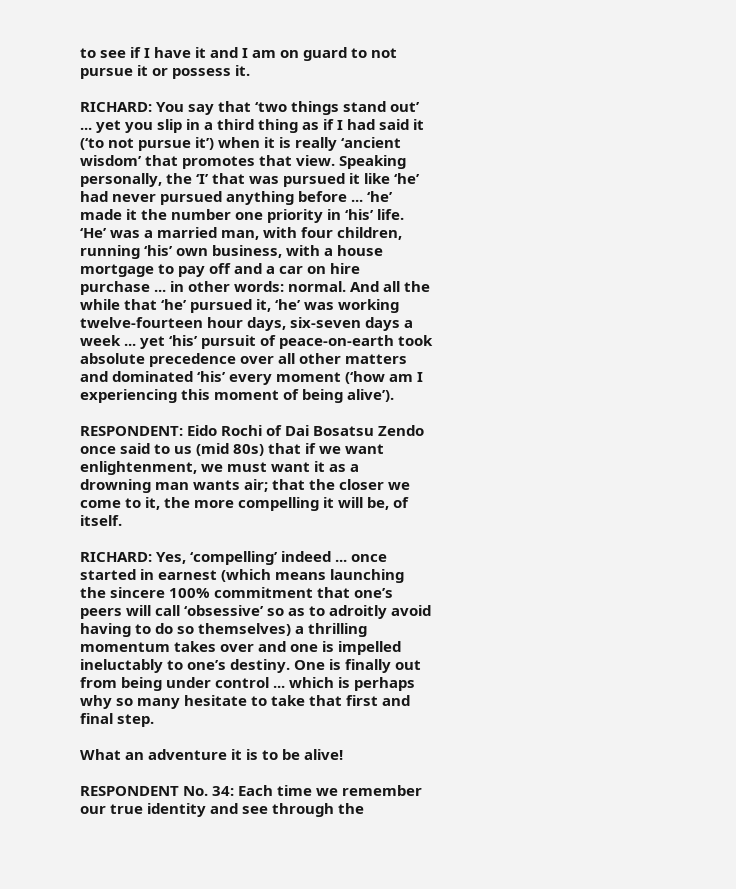to see if I have it and I am on guard to not pursue it or possess it.

RICHARD: You say that ‘two things stand out’ ... yet you slip in a third thing as if I had said it (‘to not pursue it’) when it is really ‘ancient wisdom’ that promotes that view. Speaking personally, the ‘I’ that was pursued it like ‘he’ had never pursued anything before ... ‘he’ made it the number one priority in ‘his’ life. ‘He’ was a married man, with four children, running ‘his’ own business, with a house mortgage to pay off and a car on hire purchase ... in other words: normal. And all the while that ‘he’ pursued it, ‘he’ was working twelve-fourteen hour days, six-seven days a week ... yet ‘his’ pursuit of peace-on-earth took absolute precedence over all other matters and dominated ‘his’ every moment (‘how am I experiencing this moment of being alive’).

RESPONDENT: Eido Rochi of Dai Bosatsu Zendo once said to us (mid 80s) that if we want enlightenment, we must want it as a drowning man wants air; that the closer we come to it, the more compelling it will be, of itself.

RICHARD: Yes, ‘compelling’ indeed ... once started in earnest (which means launching the sincere 100% commitment that one’s peers will call ‘obsessive’ so as to adroitly avoid having to do so themselves) a thrilling momentum takes over and one is impelled ineluctably to one’s destiny. One is finally out from being under control ... which is perhaps why so many hesitate to take that first and final step.

What an adventure it is to be alive!

RESPONDENT No. 34: Each time we remember our true identity and see through the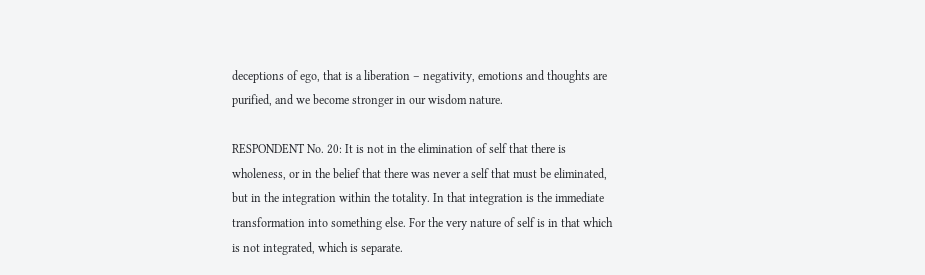deceptions of ego, that is a liberation – negativity, emotions and thoughts are purified, and we become stronger in our wisdom nature.

RESPONDENT No. 20: It is not in the elimination of self that there is wholeness, or in the belief that there was never a self that must be eliminated, but in the integration within the totality. In that integration is the immediate transformation into something else. For the very nature of self is in that which is not integrated, which is separate.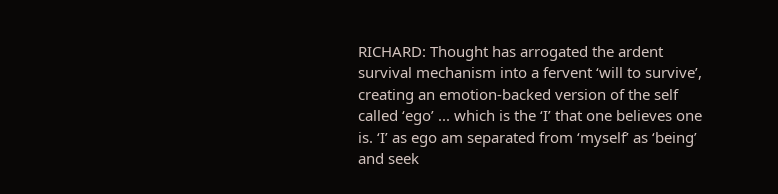RICHARD: Thought has arrogated the ardent survival mechanism into a fervent ‘will to survive’, creating an emotion-backed version of the self called ‘ego’ ... which is the ‘I’ that one believes one is. ‘I’ as ego am separated from ‘myself’ as ‘being’ and seek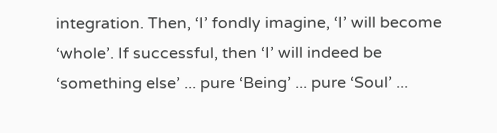integration. Then, ‘I’ fondly imagine, ‘I’ will become ‘whole’. If successful, then ‘I’ will indeed be ‘something else’ ... pure ‘Being’ ... pure ‘Soul’ ...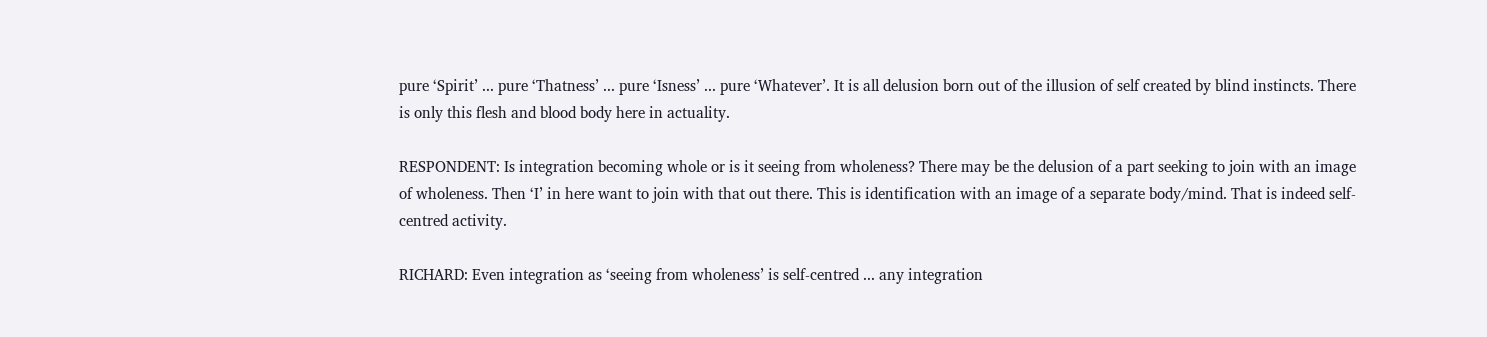pure ‘Spirit’ ... pure ‘Thatness’ ... pure ‘Isness’ ... pure ‘Whatever’. It is all delusion born out of the illusion of self created by blind instincts. There is only this flesh and blood body here in actuality.

RESPONDENT: Is integration becoming whole or is it seeing from wholeness? There may be the delusion of a part seeking to join with an image of wholeness. Then ‘I’ in here want to join with that out there. This is identification with an image of a separate body/mind. That is indeed self-centred activity.

RICHARD: Even integration as ‘seeing from wholeness’ is self-centred ... any integration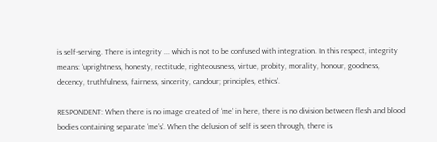is self-serving. There is integrity ... which is not to be confused with integration. In this respect, integrity means: ‘uprightness, honesty, rectitude, righteousness, virtue, probity, morality, honour, goodness, decency, truthfulness, fairness, sincerity, candour; principles, ethics’.

RESPONDENT: When there is no image created of ‘me’ in here, there is no division between flesh and blood bodies containing separate ‘me’s’. When the delusion of self is seen through, there is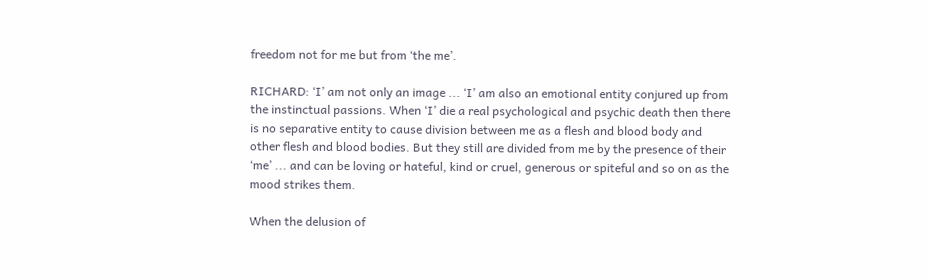freedom not for me but from ‘the me’.

RICHARD: ‘I’ am not only an image ... ‘I’ am also an emotional entity conjured up from the instinctual passions. When ‘I’ die a real psychological and psychic death then there is no separative entity to cause division between me as a flesh and blood body and other flesh and blood bodies. But they still are divided from me by the presence of their ‘me’ ... and can be loving or hateful, kind or cruel, generous or spiteful and so on as the mood strikes them.

When the delusion of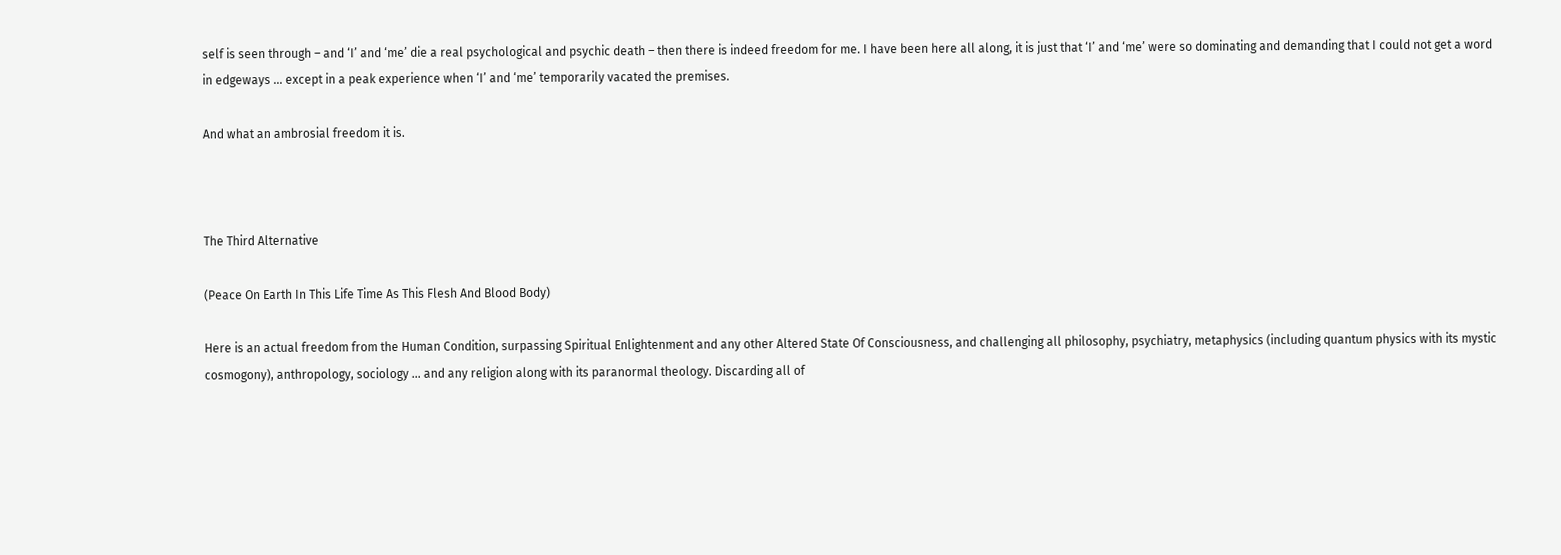self is seen through – and ‘I’ and ‘me’ die a real psychological and psychic death – then there is indeed freedom for me. I have been here all along, it is just that ‘I’ and ‘me’ were so dominating and demanding that I could not get a word in edgeways ... except in a peak experience when ‘I’ and ‘me’ temporarily vacated the premises.

And what an ambrosial freedom it is.



The Third Alternative

(Peace On Earth In This Life Time As This Flesh And Blood Body)

Here is an actual freedom from the Human Condition, surpassing Spiritual Enlightenment and any other Altered State Of Consciousness, and challenging all philosophy, psychiatry, metaphysics (including quantum physics with its mystic cosmogony), anthropology, sociology ... and any religion along with its paranormal theology. Discarding all of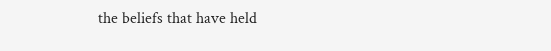the beliefs that have held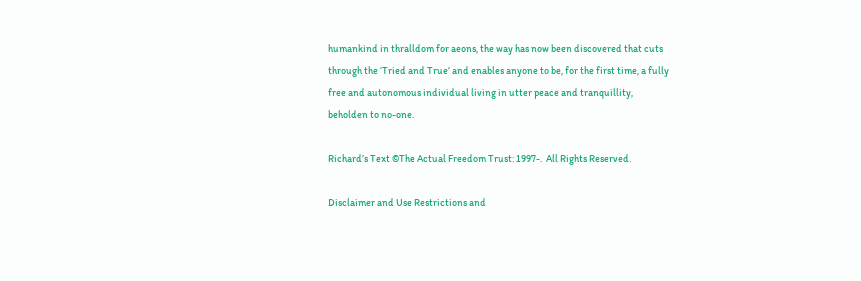humankind in thralldom for aeons, the way has now been discovered that cuts through the ‘Tried and True’ and enables anyone to be, for the first time, a fully free and autonomous individual living in utter peace and tranquillity, beholden to no-one.

Richard’s Text ©The Actual Freedom Trust: 1997-.  All Rights Reserved.

Disclaimer and Use Restrictions and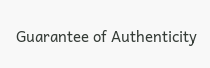Guarantee of Authenticity